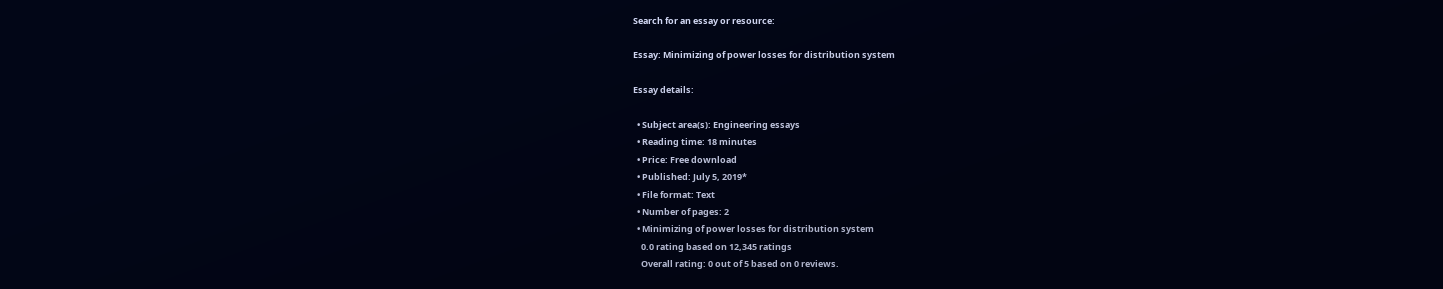Search for an essay or resource:

Essay: Minimizing of power losses for distribution system

Essay details:

  • Subject area(s): Engineering essays
  • Reading time: 18 minutes
  • Price: Free download
  • Published: July 5, 2019*
  • File format: Text
  • Number of pages: 2
  • Minimizing of power losses for distribution system
    0.0 rating based on 12,345 ratings
    Overall rating: 0 out of 5 based on 0 reviews.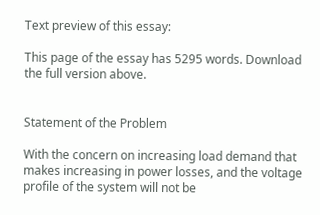Text preview of this essay:

This page of the essay has 5295 words. Download the full version above.


Statement of the Problem

With the concern on increasing load demand that makes increasing in power losses, and the voltage profile of the system will not be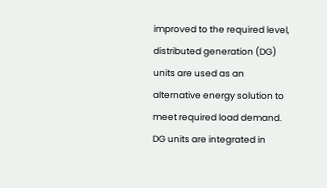improved to the required level, distributed generation (DG) units are used as an alternative energy solution to meet required load demand. DG units are integrated in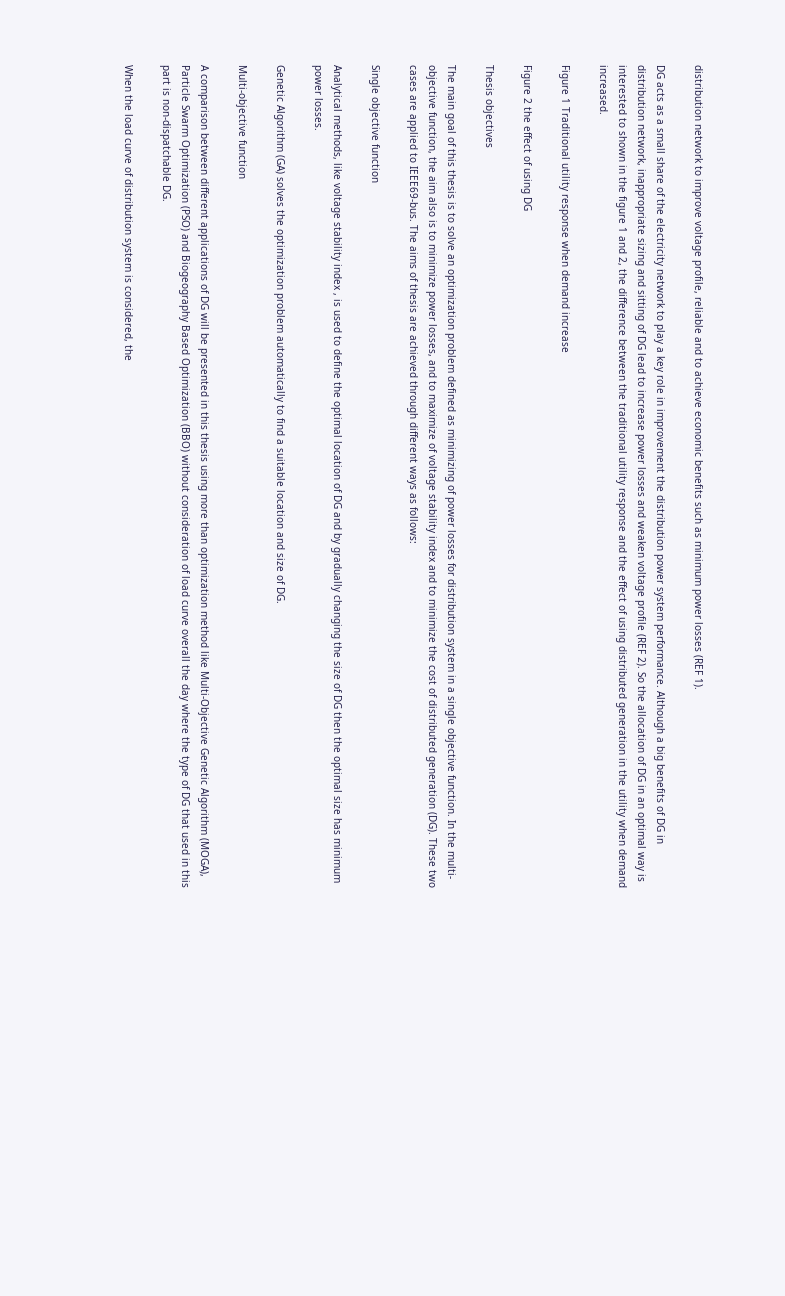distribution network to improve voltage profile, reliable and to achieve economic benefits such as minimum power losses (REF 1).

DG acts as a small share of the electricity network to play a key role in improvement the distribution power system performance. Although a big benefits of DG in distribution network, inappropriate sizing and sitting of DG lead to increase power losses and weaken voltage profile (REF 2). So the allocation of DG in an optimal way is interested to shown in the figure 1 and 2, the difference between the traditional utility response and the effect of using distributed generation in the utility when demand increased.

Figure 1 Traditional utility response when demand increase

Figure 2 the effect of using DG

Thesis objectives

The main goal of this thesis is to solve an optimization problem defined as minimizing of power losses for distribution system in a single objective function. In the multi-objective function, the aim also is to minimize power losses, and to maximize of voltage stability index and to minimize the cost of distributed generation (DG). These two cases are applied to IEEE69-bus. The aims of thesis are achieved through different ways as follows:

Single objective function

Analytical methods, like voltage stability index , is used to define the optimal location of DG and by gradually changing the size of DG then the optimal size has minimum power losses.

Genetic Algorithm (GA) solves the optimization problem automatically to find a suitable location and size of DG.

Multi-objective function

A comparison between different applications of DG will be presented in this thesis using more than optimization method like Multi-Objective Genetic Algorithm (MOGA), Particle Swarm Optimization (PSO) and Biogeography Based Optimization (BBO) without consideration of load curve overall the day where the type of DG that used in this part is non-dispatchable DG.

When the load curve of distribution system is considered, the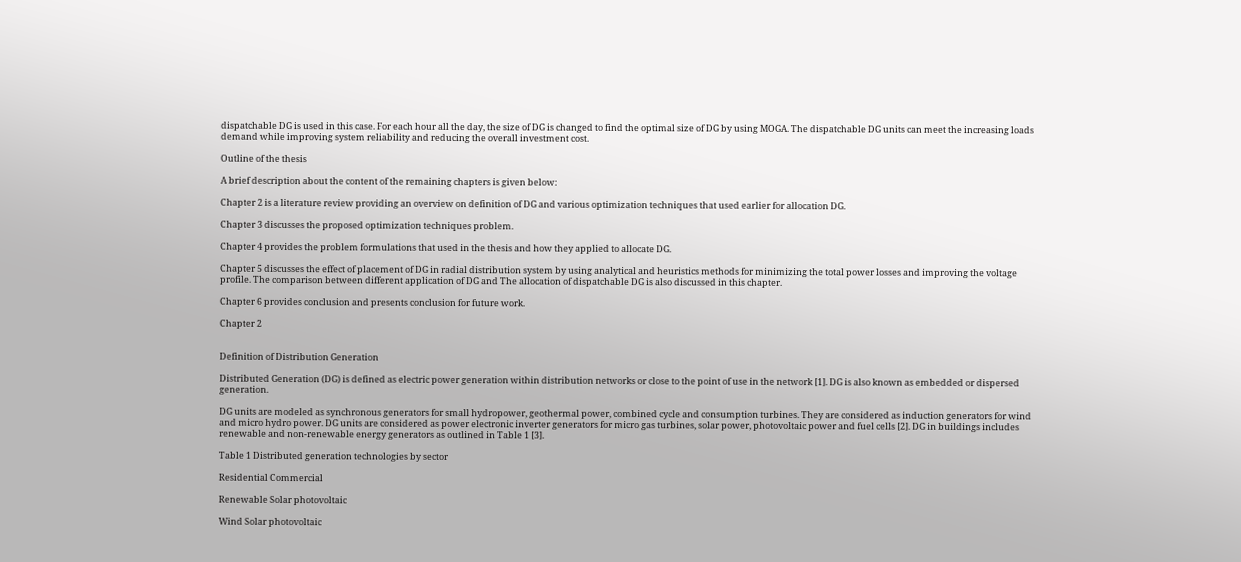dispatchable DG is used in this case. For each hour all the day, the size of DG is changed to find the optimal size of DG by using MOGA. The dispatchable DG units can meet the increasing loads demand while improving system reliability and reducing the overall investment cost.

Outline of the thesis

A brief description about the content of the remaining chapters is given below:

Chapter 2 is a literature review providing an overview on definition of DG and various optimization techniques that used earlier for allocation DG.

Chapter 3 discusses the proposed optimization techniques problem.

Chapter 4 provides the problem formulations that used in the thesis and how they applied to allocate DG.

Chapter 5 discusses the effect of placement of DG in radial distribution system by using analytical and heuristics methods for minimizing the total power losses and improving the voltage profile. The comparison between different application of DG and The allocation of dispatchable DG is also discussed in this chapter.

Chapter 6 provides conclusion and presents conclusion for future work.

Chapter 2


Definition of Distribution Generation

Distributed Generation (DG) is defined as electric power generation within distribution networks or close to the point of use in the network [1]. DG is also known as embedded or dispersed generation.

DG units are modeled as synchronous generators for small hydropower, geothermal power, combined cycle and consumption turbines. They are considered as induction generators for wind and micro hydro power. DG units are considered as power electronic inverter generators for micro gas turbines, solar power, photovoltaic power and fuel cells [2]. DG in buildings includes renewable and non-renewable energy generators as outlined in Table 1 [3].

Table 1 Distributed generation technologies by sector

Residential Commercial

Renewable Solar photovoltaic

Wind Solar photovoltaic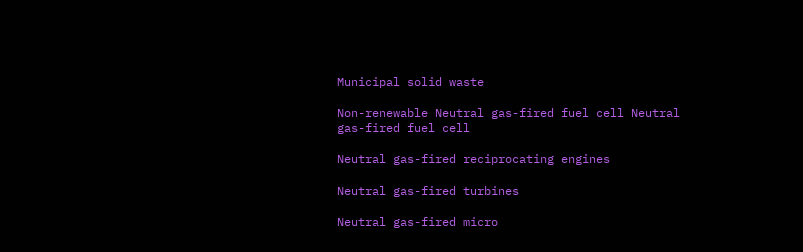Municipal solid waste

Non-renewable Neutral gas-fired fuel cell Neutral gas-fired fuel cell

Neutral gas-fired reciprocating engines

Neutral gas-fired turbines

Neutral gas-fired micro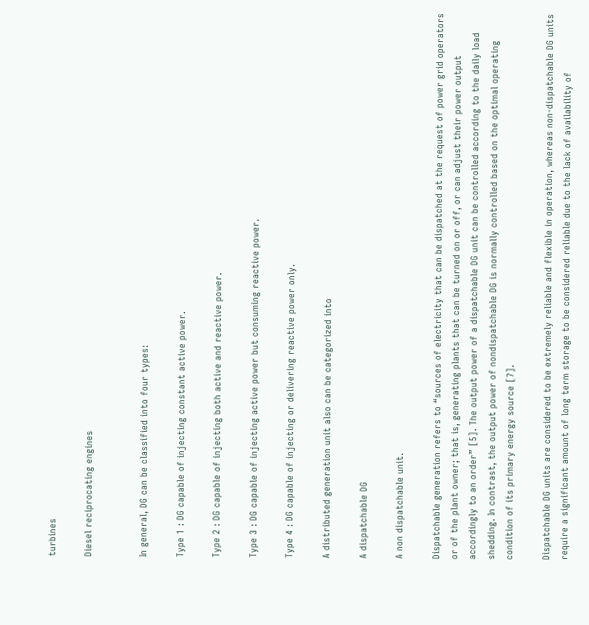turbines

Diesel reciprocating engines


In general, DG can be classified into four types:

Type 1 : DG capable of injecting constant active power.

Type 2 : DG capable of injecting both active and reactive power.

Type 3 : DG capable of injecting active power but consuming reactive power.

Type 4 : DG capable of injecting or delivering reactive power only.

A distributed generation unit also can be categorized into

A dispatchable DG

A non dispatchable unit.

Dispatchable generation refers to “sources of electricity that can be dispatched at the request of power grid operators or of the plant owner; that is, generating plants that can be turned on or off, or can adjust their power output accordingly to an order” [5]. The output power of a dispatchable DG unit can be controlled according to the daily load shedding. In contrast, the output power of nondispatchable DG is normally controlled based on the optimal operating condition of its primary energy source [7].

Dispatchable DG units are considered to be extremely reliable and flexible in operation, whereas non-dispatchable DG units require a significant amount of long term storage to be considered reliable due to the lack of availability of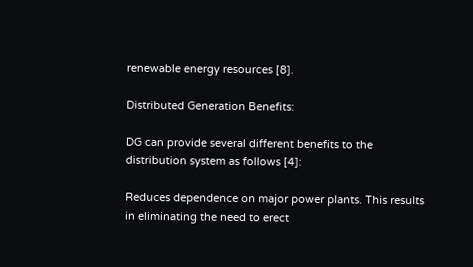renewable energy resources [8].

Distributed Generation Benefits:

DG can provide several different benefits to the distribution system as follows [4]:

Reduces dependence on major power plants. This results in eliminating the need to erect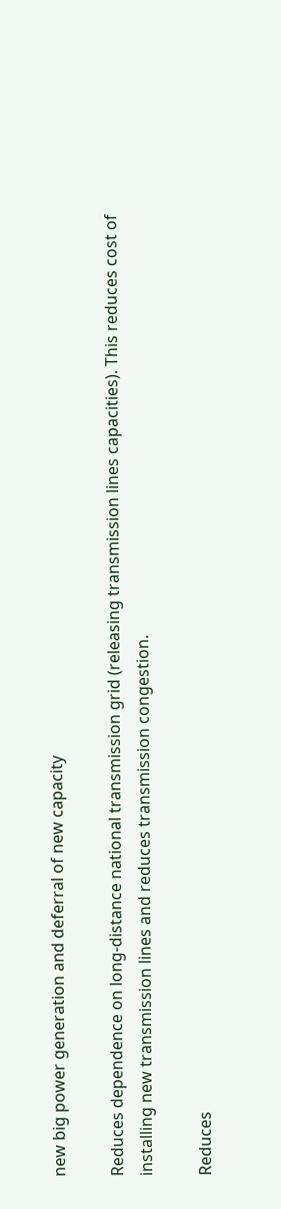new big power generation and deferral of new capacity

Reduces dependence on long-distance national transmission grid (releasing transmission lines capacities). This reduces cost of installing new transmission lines and reduces transmission congestion.

Reduces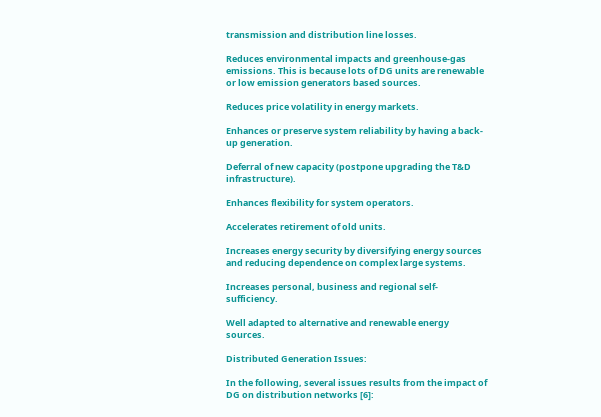transmission and distribution line losses.

Reduces environmental impacts and greenhouse-gas emissions. This is because lots of DG units are renewable or low emission generators based sources.

Reduces price volatility in energy markets.

Enhances or preserve system reliability by having a back-up generation.

Deferral of new capacity (postpone upgrading the T&D infrastructure).

Enhances flexibility for system operators.

Accelerates retirement of old units.

Increases energy security by diversifying energy sources and reducing dependence on complex large systems.

Increases personal, business and regional self-sufficiency.

Well adapted to alternative and renewable energy sources.

Distributed Generation Issues:

In the following, several issues results from the impact of DG on distribution networks [6]: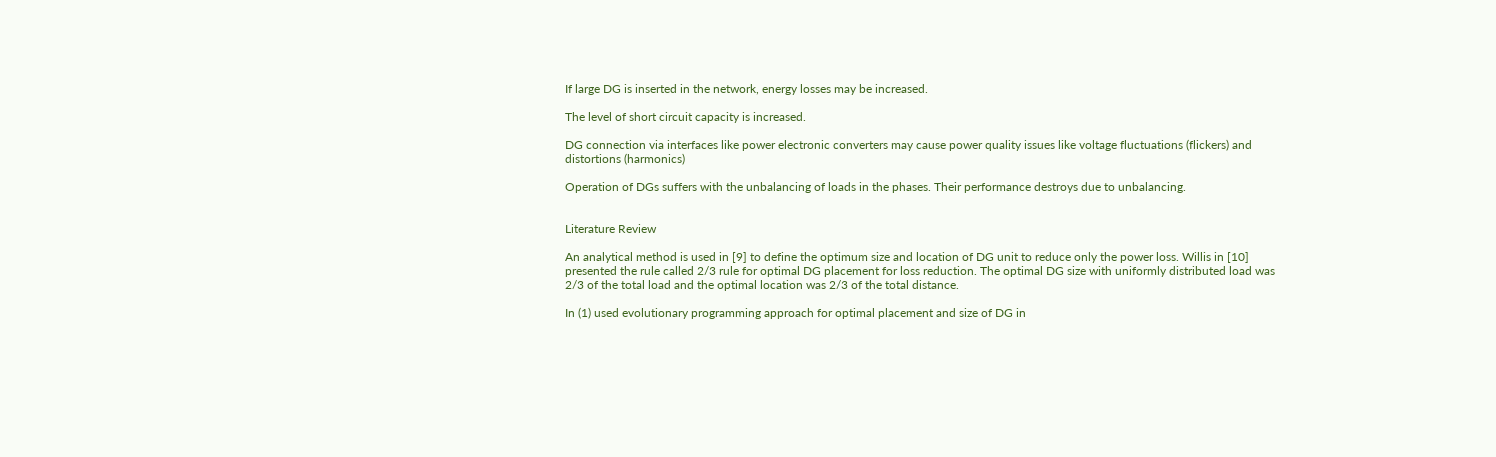If large DG is inserted in the network, energy losses may be increased.

The level of short circuit capacity is increased.

DG connection via interfaces like power electronic converters may cause power quality issues like voltage fluctuations (flickers) and distortions (harmonics)

Operation of DGs suffers with the unbalancing of loads in the phases. Their performance destroys due to unbalancing.


Literature Review

An analytical method is used in [9] to define the optimum size and location of DG unit to reduce only the power loss. Willis in [10] presented the rule called 2/3 rule for optimal DG placement for loss reduction. The optimal DG size with uniformly distributed load was 2/3 of the total load and the optimal location was 2/3 of the total distance.

In (1) used evolutionary programming approach for optimal placement and size of DG in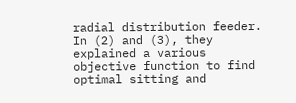radial distribution feeder. In (2) and (3), they explained a various objective function to find optimal sitting and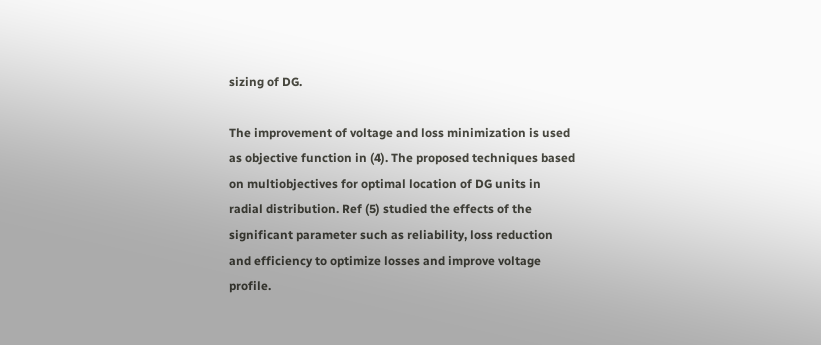sizing of DG.

The improvement of voltage and loss minimization is used as objective function in (4). The proposed techniques based on multiobjectives for optimal location of DG units in radial distribution. Ref (5) studied the effects of the significant parameter such as reliability, loss reduction and efficiency to optimize losses and improve voltage profile.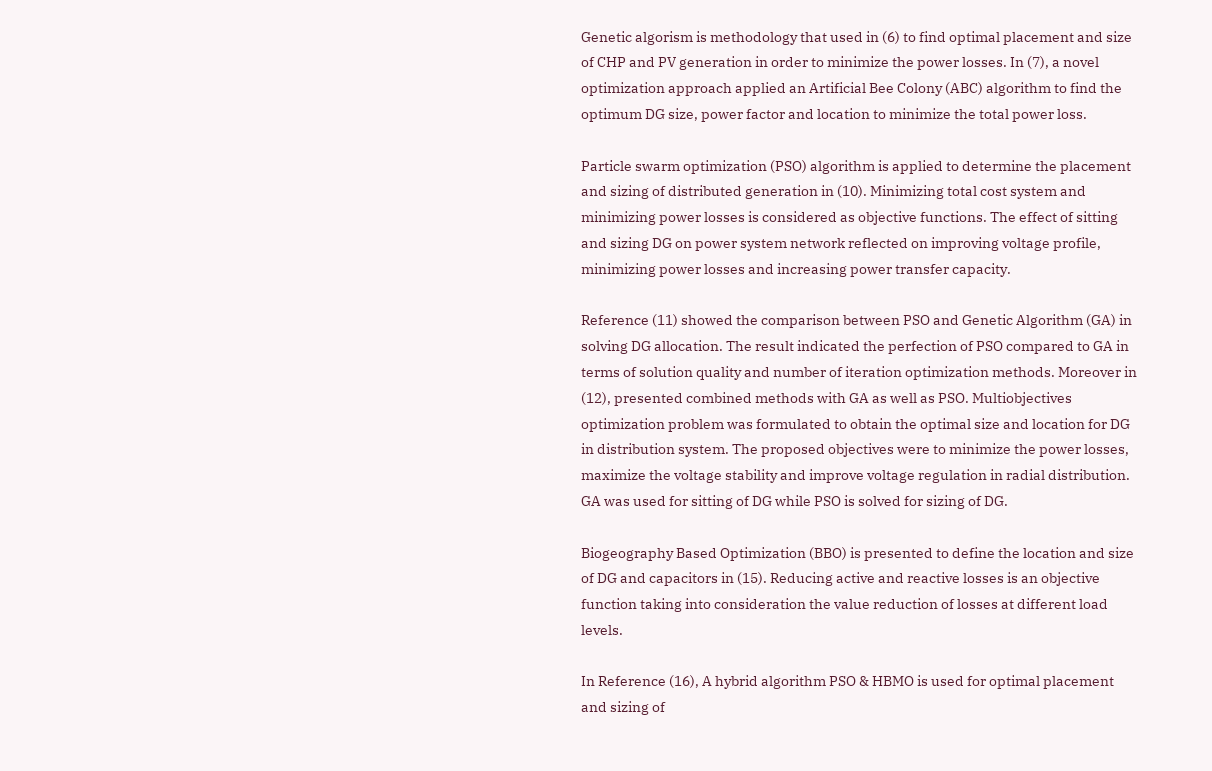Genetic algorism is methodology that used in (6) to find optimal placement and size of CHP and PV generation in order to minimize the power losses. In (7), a novel optimization approach applied an Artificial Bee Colony (ABC) algorithm to find the optimum DG size, power factor and location to minimize the total power loss.

Particle swarm optimization (PSO) algorithm is applied to determine the placement and sizing of distributed generation in (10). Minimizing total cost system and minimizing power losses is considered as objective functions. The effect of sitting and sizing DG on power system network reflected on improving voltage profile, minimizing power losses and increasing power transfer capacity.

Reference (11) showed the comparison between PSO and Genetic Algorithm (GA) in solving DG allocation. The result indicated the perfection of PSO compared to GA in terms of solution quality and number of iteration optimization methods. Moreover in (12), presented combined methods with GA as well as PSO. Multiobjectives optimization problem was formulated to obtain the optimal size and location for DG in distribution system. The proposed objectives were to minimize the power losses, maximize the voltage stability and improve voltage regulation in radial distribution. GA was used for sitting of DG while PSO is solved for sizing of DG.

Biogeography Based Optimization (BBO) is presented to define the location and size of DG and capacitors in (15). Reducing active and reactive losses is an objective function taking into consideration the value reduction of losses at different load levels.

In Reference (16), A hybrid algorithm PSO & HBMO is used for optimal placement and sizing of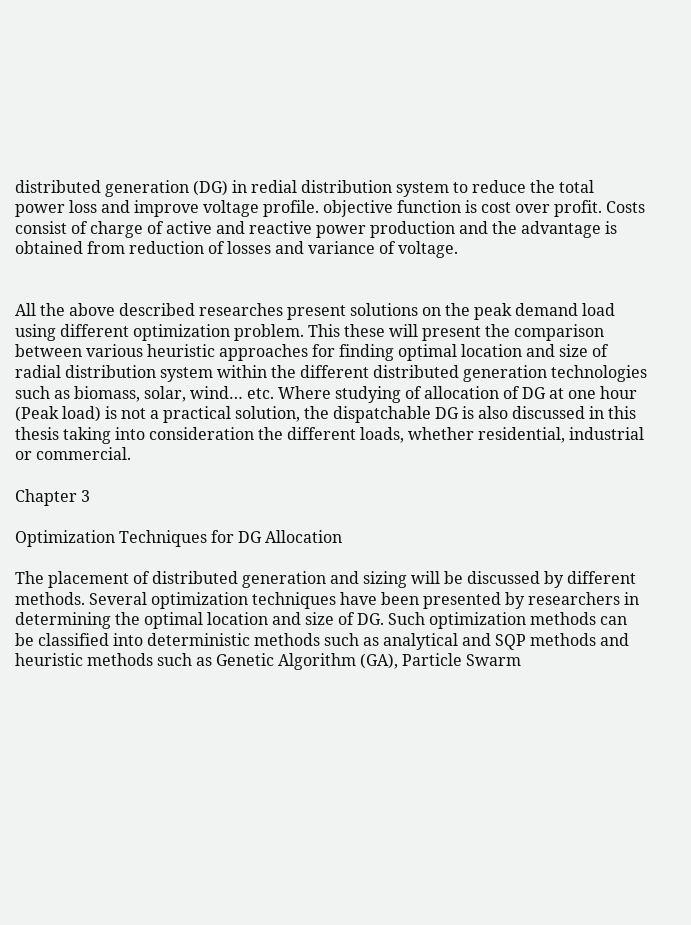distributed generation (DG) in redial distribution system to reduce the total power loss and improve voltage profile. objective function is cost over profit. Costs consist of charge of active and reactive power production and the advantage is obtained from reduction of losses and variance of voltage.


All the above described researches present solutions on the peak demand load using different optimization problem. This these will present the comparison between various heuristic approaches for finding optimal location and size of radial distribution system within the different distributed generation technologies such as biomass, solar, wind… etc. Where studying of allocation of DG at one hour (Peak load) is not a practical solution, the dispatchable DG is also discussed in this thesis taking into consideration the different loads, whether residential, industrial or commercial.

Chapter 3

Optimization Techniques for DG Allocation

The placement of distributed generation and sizing will be discussed by different methods. Several optimization techniques have been presented by researchers in determining the optimal location and size of DG. Such optimization methods can be classified into deterministic methods such as analytical and SQP methods and heuristic methods such as Genetic Algorithm (GA), Particle Swarm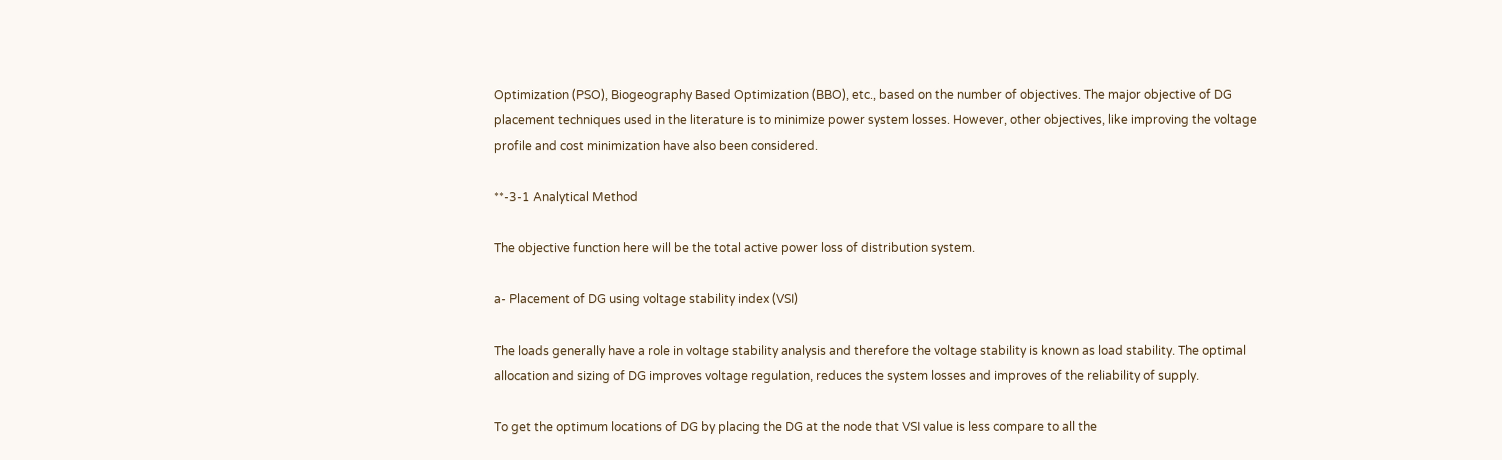Optimization (PSO), Biogeography Based Optimization (BBO), etc., based on the number of objectives. The major objective of DG placement techniques used in the literature is to minimize power system losses. However, other objectives, like improving the voltage profile and cost minimization have also been considered.

**-3-1 Analytical Method

The objective function here will be the total active power loss of distribution system.

a- Placement of DG using voltage stability index (VSI)

The loads generally have a role in voltage stability analysis and therefore the voltage stability is known as load stability. The optimal allocation and sizing of DG improves voltage regulation, reduces the system losses and improves of the reliability of supply.

To get the optimum locations of DG by placing the DG at the node that VSI value is less compare to all the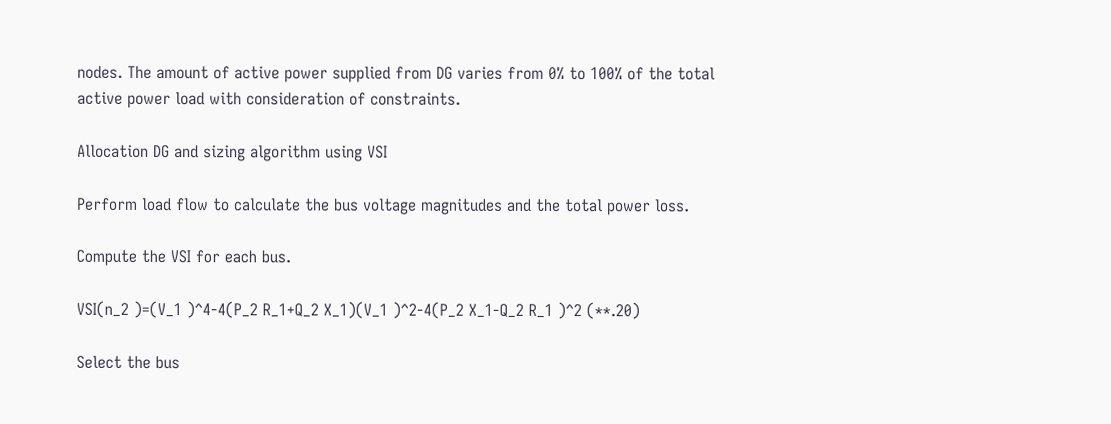nodes. The amount of active power supplied from DG varies from 0% to 100% of the total active power load with consideration of constraints.

Allocation DG and sizing algorithm using VSI

Perform load flow to calculate the bus voltage magnitudes and the total power loss.

Compute the VSI for each bus.

VSI(n_2 )=(V_1 )^4-4(P_2 R_1+Q_2 X_1)(V_1 )^2-4(P_2 X_1-Q_2 R_1 )^2 (**.20)

Select the bus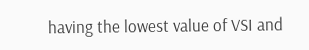having the lowest value of VSI and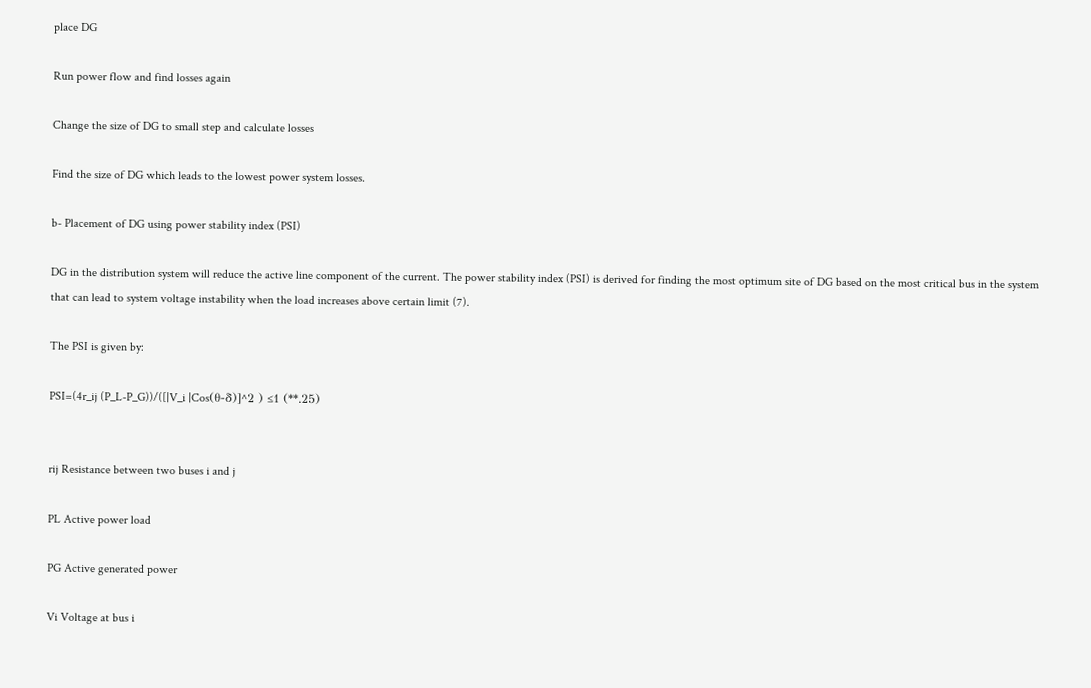place DG

Run power flow and find losses again

Change the size of DG to small step and calculate losses

Find the size of DG which leads to the lowest power system losses.

b- Placement of DG using power stability index (PSI)

DG in the distribution system will reduce the active line component of the current. The power stability index (PSI) is derived for finding the most optimum site of DG based on the most critical bus in the system that can lead to system voltage instability when the load increases above certain limit (7).

The PSI is given by:

PSI=(4r_ij (P_L-P_G))/([|V_i |Cos(θ-δ)]^2 ) ≤1 (**.25)


rij Resistance between two buses i and j

PL Active power load

PG Active generated power

Vi Voltage at bus i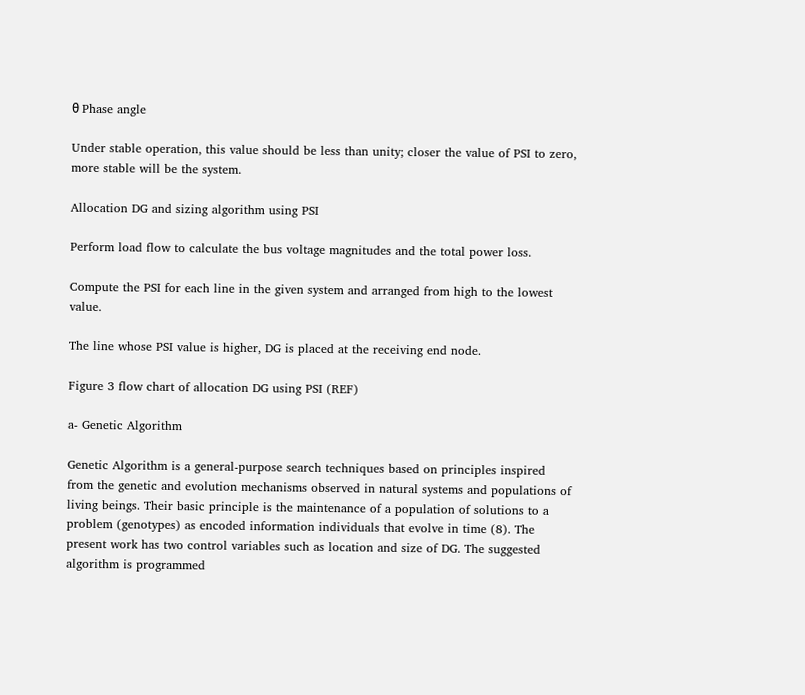θ Phase angle

Under stable operation, this value should be less than unity; closer the value of PSI to zero, more stable will be the system.

Allocation DG and sizing algorithm using PSI

Perform load flow to calculate the bus voltage magnitudes and the total power loss.

Compute the PSI for each line in the given system and arranged from high to the lowest value.

The line whose PSI value is higher, DG is placed at the receiving end node.

Figure 3 flow chart of allocation DG using PSI (REF)

a- Genetic Algorithm

Genetic Algorithm is a general-purpose search techniques based on principles inspired from the genetic and evolution mechanisms observed in natural systems and populations of living beings. Their basic principle is the maintenance of a population of solutions to a problem (genotypes) as encoded information individuals that evolve in time (8). The present work has two control variables such as location and size of DG. The suggested algorithm is programmed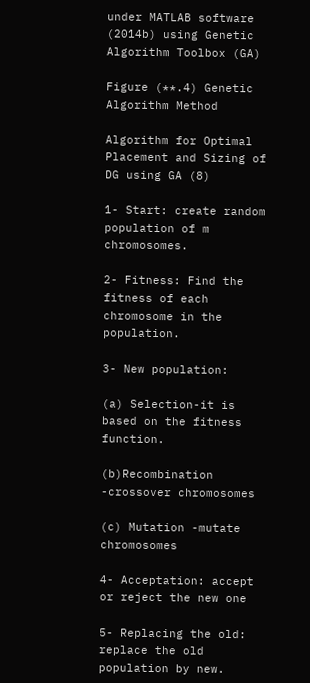under MATLAB software (2014b) using Genetic Algorithm Toolbox (GA)

Figure (**.4) Genetic Algorithm Method

Algorithm for Optimal Placement and Sizing of DG using GA (8)

1- Start: create random population of m chromosomes.

2- Fitness: Find the fitness of each chromosome in the population.

3- New population:

(a) Selection-it is based on the fitness function.

(b)Recombination -crossover chromosomes

(c) Mutation -mutate chromosomes

4- Acceptation: accept or reject the new one

5- Replacing the old: replace the old population by new.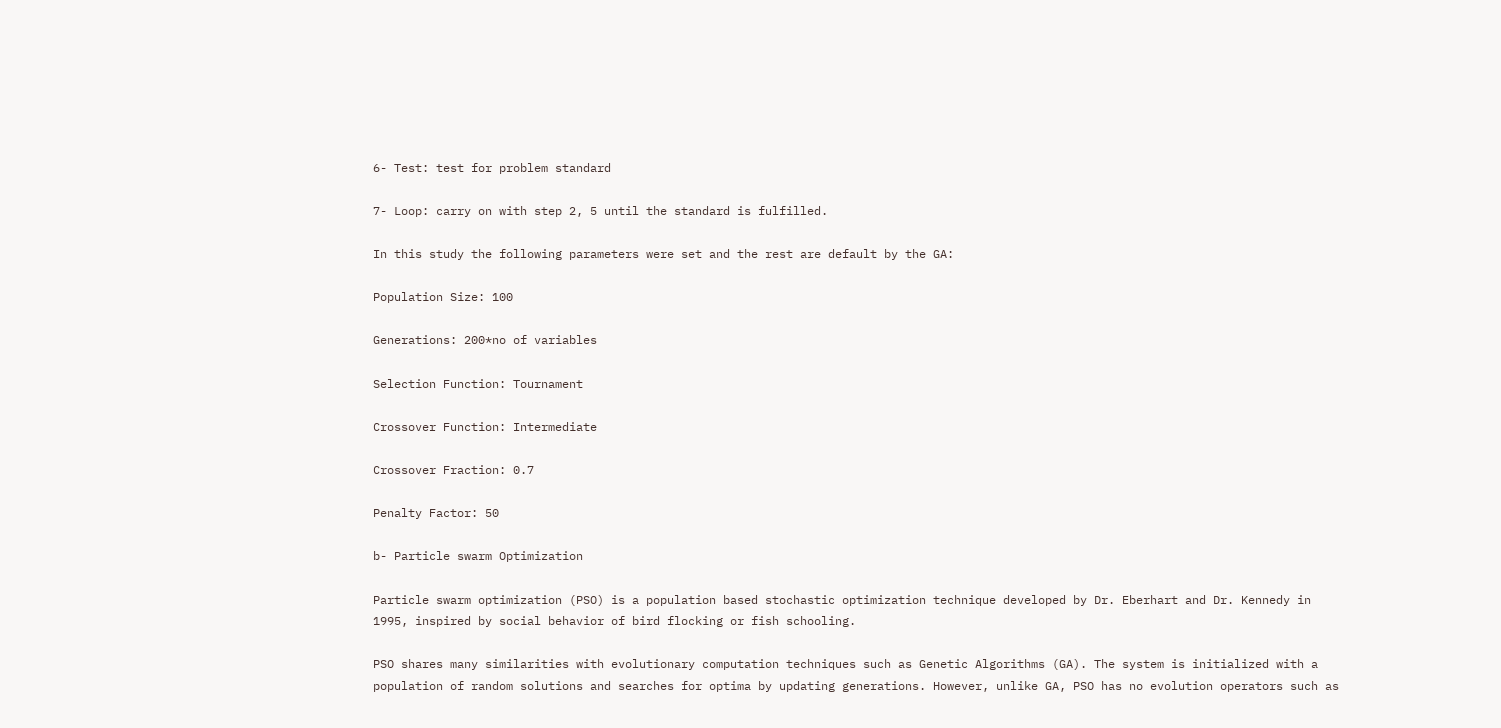6- Test: test for problem standard

7- Loop: carry on with step 2, 5 until the standard is fulfilled.

In this study the following parameters were set and the rest are default by the GA:

Population Size: 100

Generations: 200*no of variables

Selection Function: Tournament

Crossover Function: Intermediate

Crossover Fraction: 0.7

Penalty Factor: 50

b- Particle swarm Optimization

Particle swarm optimization (PSO) is a population based stochastic optimization technique developed by Dr. Eberhart and Dr. Kennedy in 1995, inspired by social behavior of bird flocking or fish schooling.

PSO shares many similarities with evolutionary computation techniques such as Genetic Algorithms (GA). The system is initialized with a population of random solutions and searches for optima by updating generations. However, unlike GA, PSO has no evolution operators such as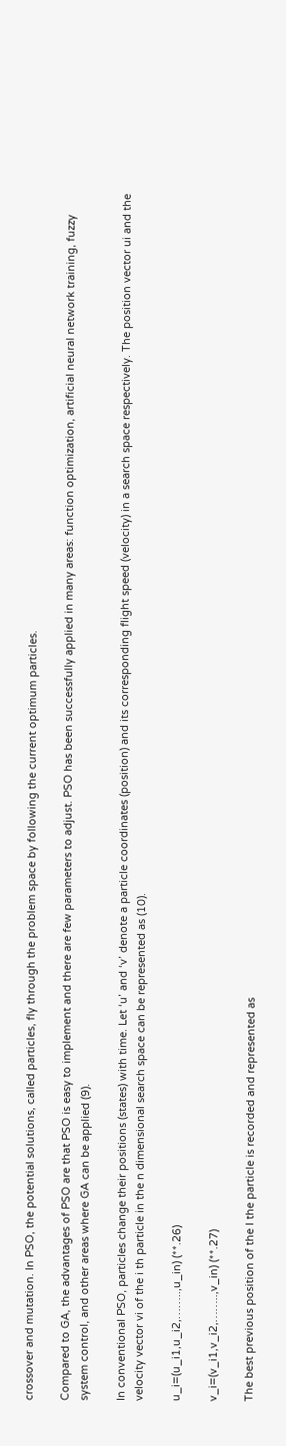crossover and mutation. In PSO, the potential solutions, called particles, fly through the problem space by following the current optimum particles.

Compared to GA, the advantages of PSO are that PSO is easy to implement and there are few parameters to adjust. PSO has been successfully applied in many areas: function optimization, artificial neural network training, fuzzy system control, and other areas where GA can be applied (9).

In conventional PSO, particles change their positions (states) with time. Let ‘u’ and ‘v’ denote a particle coordinates (position) and its corresponding flight speed (velocity) in a search space respectively. The position vector ui and the velocity vector vi of the i th particle in the n dimensional search space can be represented as (10).

u_i=(u_i1,u_i2,……..,u_in) (**.26)

v_i=(v_i1,v_i2,……..,v_in) (**.27)

The best previous position of the I the particle is recorded and represented as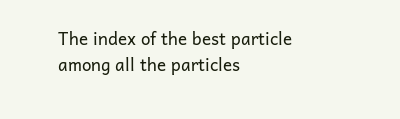The index of the best particle among all the particles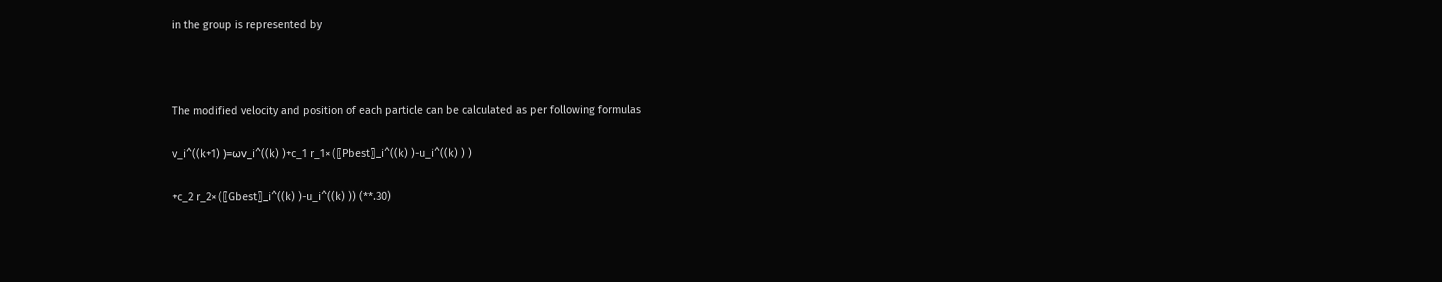in the group is represented by



The modified velocity and position of each particle can be calculated as per following formulas

v_i^((k+1) )=ωv_i^((k) )+c_1 r_1×(〖Pbest〗_i^((k) )-u_i^((k) ) )

+c_2 r_2×(〖Gbest〗_i^((k) )-u_i^((k) )) (**.30)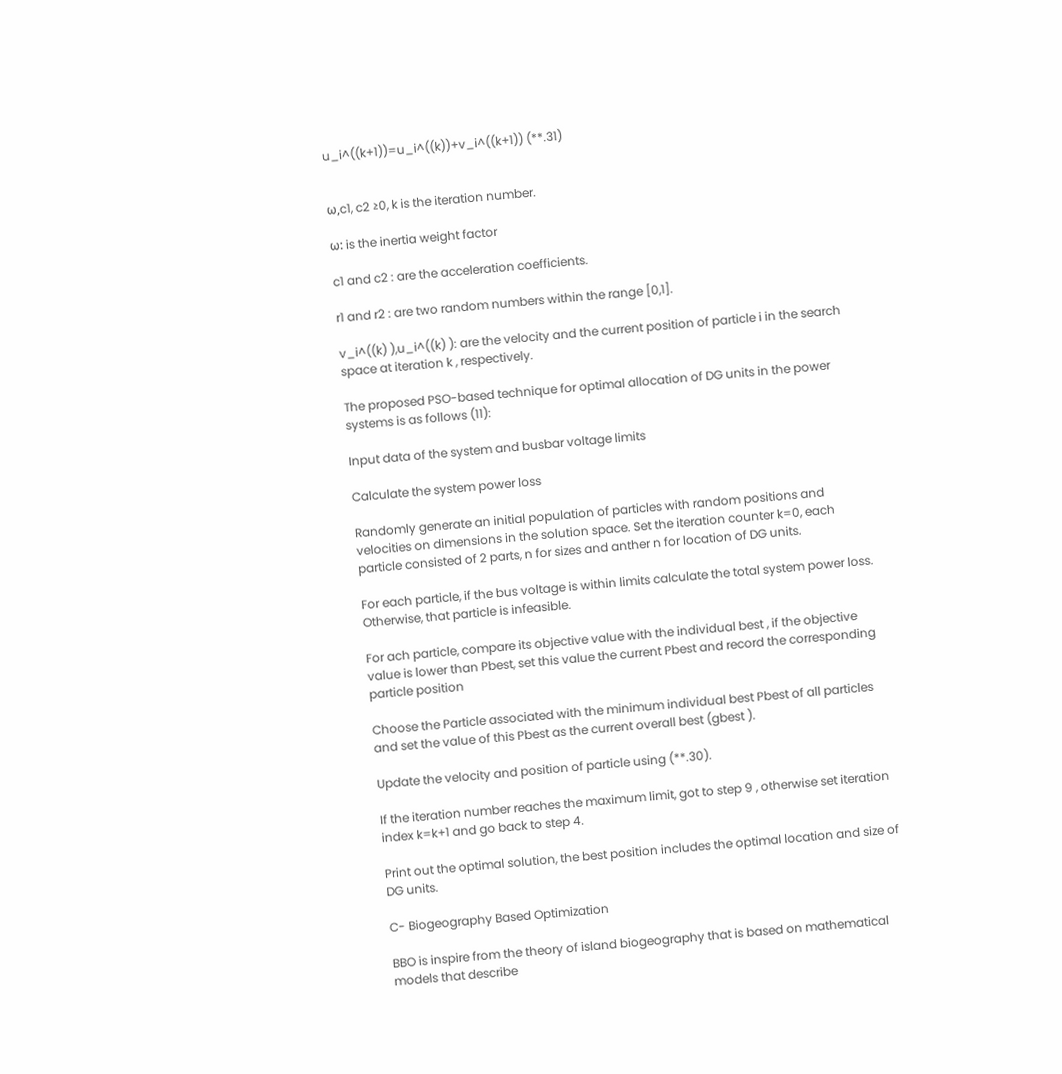u_i^((k+1))=u_i^((k))+v_i^((k+1)) (**.31)


ω,c1, c2 ≥0, k is the iteration number.

ω: is the inertia weight factor

c1 and c2 : are the acceleration coefficients.

r1 and r2 : are two random numbers within the range [0,1].

v_i^((k) ),u_i^((k) ): are the velocity and the current position of particle i in the search space at iteration k , respectively.

The proposed PSO-based technique for optimal allocation of DG units in the power systems is as follows (11):

Input data of the system and busbar voltage limits

Calculate the system power loss

Randomly generate an initial population of particles with random positions and velocities on dimensions in the solution space. Set the iteration counter k=0, each particle consisted of 2 parts, n for sizes and anther n for location of DG units.

For each particle, if the bus voltage is within limits calculate the total system power loss. Otherwise, that particle is infeasible.

For ach particle, compare its objective value with the individual best , if the objective value is lower than Pbest, set this value the current Pbest and record the corresponding particle position

Choose the Particle associated with the minimum individual best Pbest of all particles and set the value of this Pbest as the current overall best (gbest ).

Update the velocity and position of particle using (**.30).

If the iteration number reaches the maximum limit, got to step 9 , otherwise set iteration index k=k+1 and go back to step 4.

Print out the optimal solution, the best position includes the optimal location and size of DG units.

C- Biogeography Based Optimization

BBO is inspire from the theory of island biogeography that is based on mathematical models that describe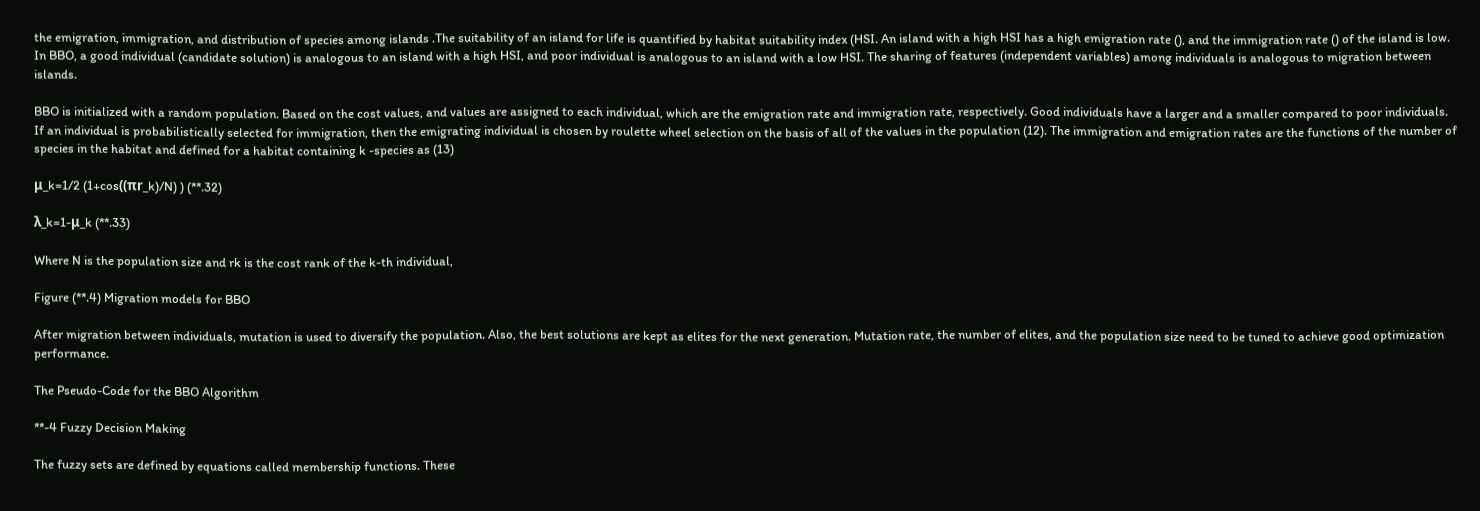the emigration, immigration, and distribution of species among islands .The suitability of an island for life is quantified by habitat suitability index (HSI. An island with a high HSI has a high emigration rate (), and the immigration rate () of the island is low. In BBO, a good individual (candidate solution) is analogous to an island with a high HSI, and poor individual is analogous to an island with a low HSI. The sharing of features (independent variables) among individuals is analogous to migration between islands.

BBO is initialized with a random population. Based on the cost values, and values are assigned to each individual, which are the emigration rate and immigration rate, respectively. Good individuals have a larger and a smaller compared to poor individuals. If an individual is probabilistically selected for immigration, then the emigrating individual is chosen by roulette wheel selection on the basis of all of the values in the population (12). The immigration and emigration rates are the functions of the number of species in the habitat and defined for a habitat containing k -species as (13)

μ_k=1/2 (1+cos((πr_k)/N) ) (**.32)

λ_k=1-μ_k (**.33)

Where N is the population size and rk is the cost rank of the k-th individual,

Figure (**.4) Migration models for BBO

After migration between individuals, mutation is used to diversify the population. Also, the best solutions are kept as elites for the next generation. Mutation rate, the number of elites, and the population size need to be tuned to achieve good optimization performance.

The Pseudo-Code for the BBO Algorithm

**-4 Fuzzy Decision Making

The fuzzy sets are defined by equations called membership functions. These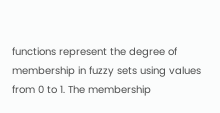functions represent the degree of membership in fuzzy sets using values from 0 to 1. The membership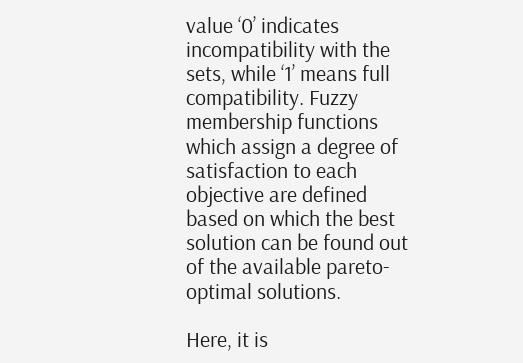value ‘0’ indicates incompatibility with the sets, while ‘1’ means full compatibility. Fuzzy membership functions which assign a degree of satisfaction to each objective are defined based on which the best solution can be found out of the available pareto-optimal solutions.

Here, it is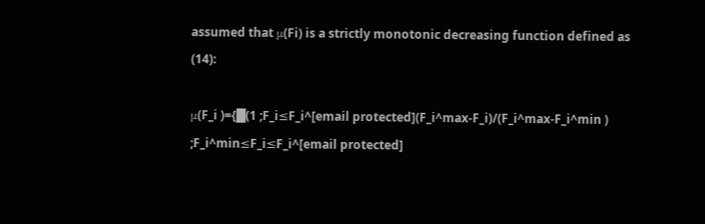assumed that μ(Fi) is a strictly monotonic decreasing function defined as (14):

μ(F_i )={█(1 ;F_i≤F_i^[email protected](F_i^max-F_i)/(F_i^max-F_i^min ) ;F_i^min≤F_i≤F_i^[email protected]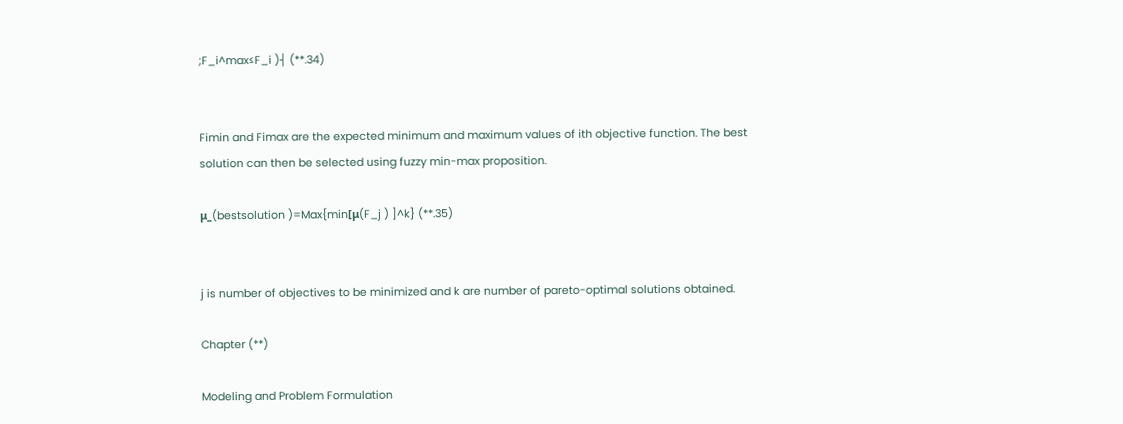;F_i^max≤F_i )┤ (**.34)


Fimin and Fimax are the expected minimum and maximum values of ith objective function. The best solution can then be selected using fuzzy min-max proposition.

μ_(bestsolution )=Max{min[μ(F_j ) ]^k} (**.35)


j is number of objectives to be minimized and k are number of pareto-optimal solutions obtained.

Chapter (**)

Modeling and Problem Formulation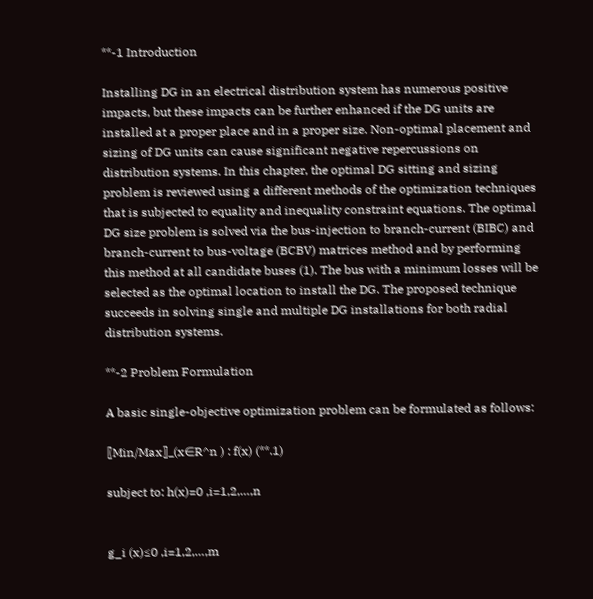**-1 Introduction

Installing DG in an electrical distribution system has numerous positive impacts, but these impacts can be further enhanced if the DG units are installed at a proper place and in a proper size. Non-optimal placement and sizing of DG units can cause significant negative repercussions on distribution systems. In this chapter, the optimal DG sitting and sizing problem is reviewed using a different methods of the optimization techniques that is subjected to equality and inequality constraint equations. The optimal DG size problem is solved via the bus-injection to branch-current (BIBC) and branch-current to bus-voltage (BCBV) matrices method and by performing this method at all candidate buses (1). The bus with a minimum losses will be selected as the optimal location to install the DG. The proposed technique succeeds in solving single and multiple DG installations for both radial distribution systems.

**-2 Problem Formulation

A basic single-objective optimization problem can be formulated as follows:

〖Min/Max〗_(x∈R^n ) : f(x) (**.1)

subject to: h(x)=0 ,i=1,2,…,n


g_i (x)≤0 ,i=1,2,…,m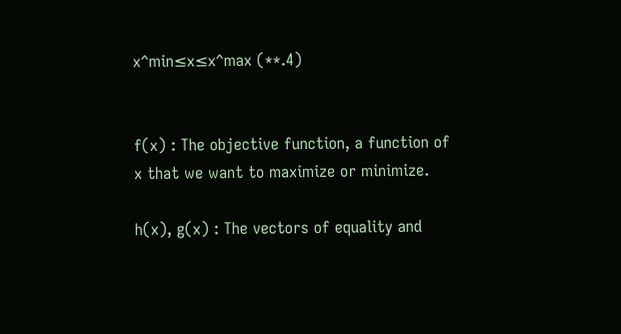x^min≤x≤x^max (**.4)


f(x) : The objective function, a function of x that we want to maximize or minimize.

h(x), g(x) : The vectors of equality and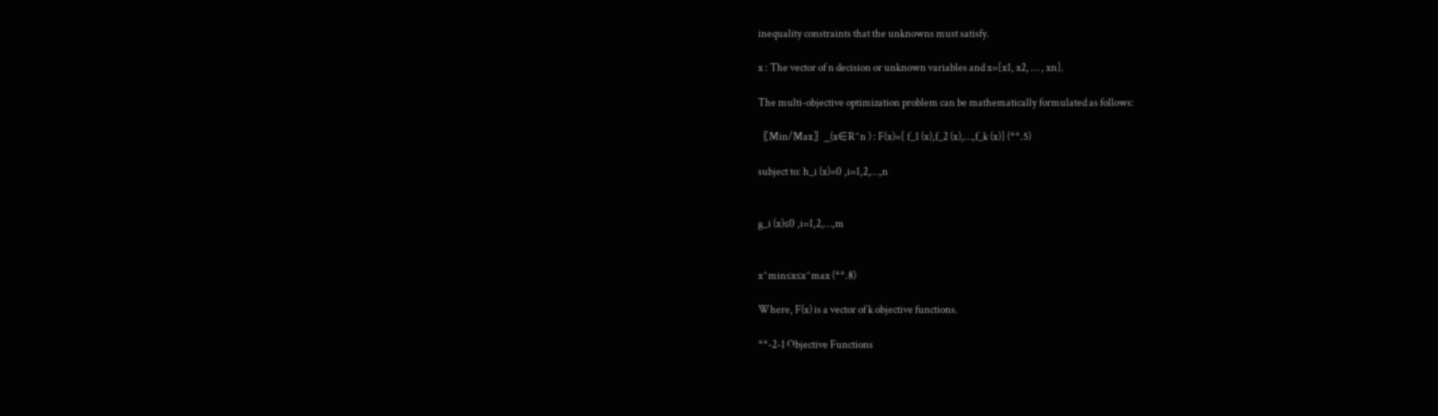inequality constraints that the unknowns must satisfy.

x : The vector of n decision or unknown variables and x=[x1, x2, … , xn].

The multi-objective optimization problem can be mathematically formulated as follows:

〖Min/Max〗_(x∈R^n ) : F(x)=[ f_1 (x),f_2 (x),…,f_k (x)] (**.5)

subject to: h_i (x)=0 ,i=1,2,…,n


g_i (x)≤0 ,i=1,2,…,m


x^min≤x≤x^max (**.8)

Where, F(x) is a vector of k objective functions.

**-2-1 Objective Functions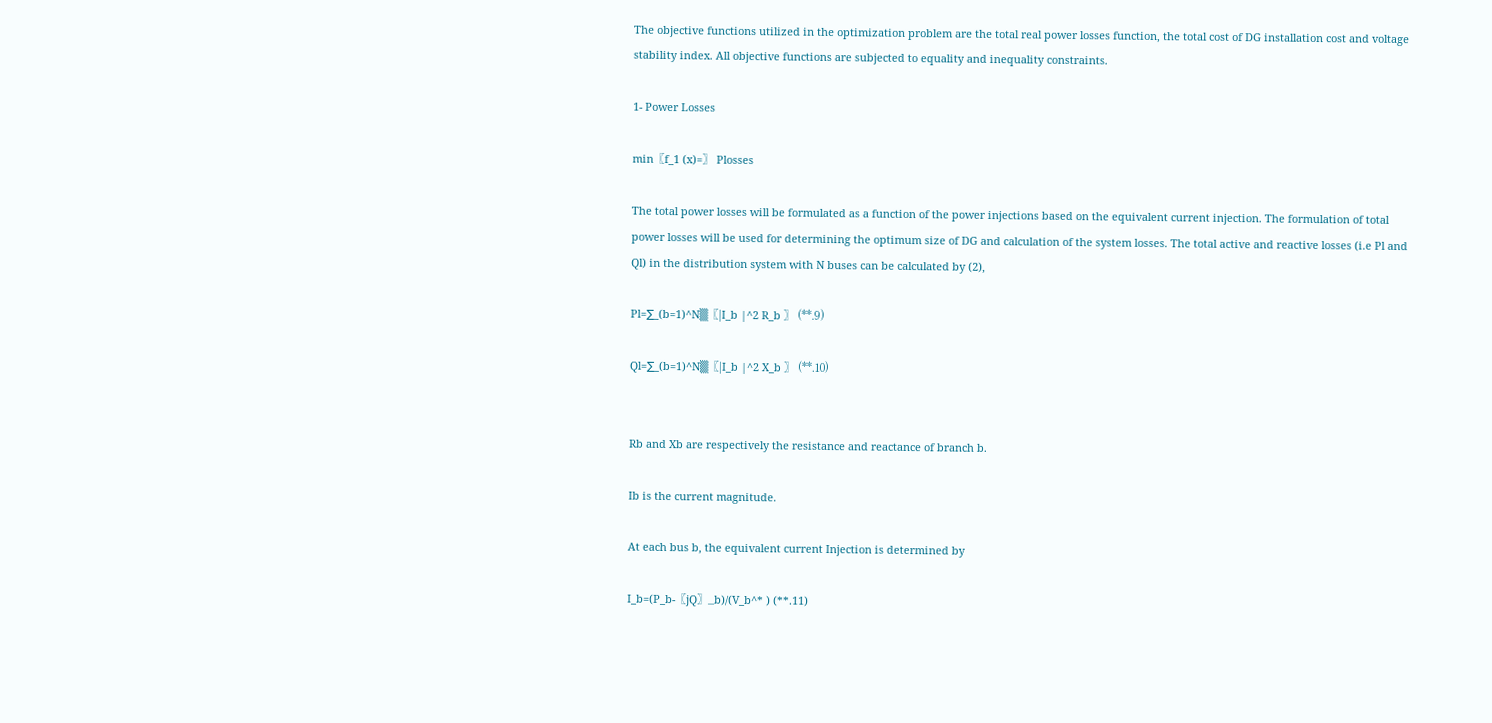The objective functions utilized in the optimization problem are the total real power losses function, the total cost of DG installation cost and voltage stability index. All objective functions are subjected to equality and inequality constraints.

1- Power Losses

min〖f_1 (x)=〗 Plosses

The total power losses will be formulated as a function of the power injections based on the equivalent current injection. The formulation of total power losses will be used for determining the optimum size of DG and calculation of the system losses. The total active and reactive losses (i.e Pl and Ql) in the distribution system with N buses can be calculated by (2),

Pl=∑_(b=1)^N▒〖|I_b |^2 R_b 〗 (**.9)

Ql=∑_(b=1)^N▒〖|I_b |^2 X_b 〗 (**.10)


Rb and Xb are respectively the resistance and reactance of branch b.

Ib is the current magnitude.

At each bus b, the equivalent current Injection is determined by

I_b=(P_b-〖jQ〗_b)/(V_b^* ) (**.11)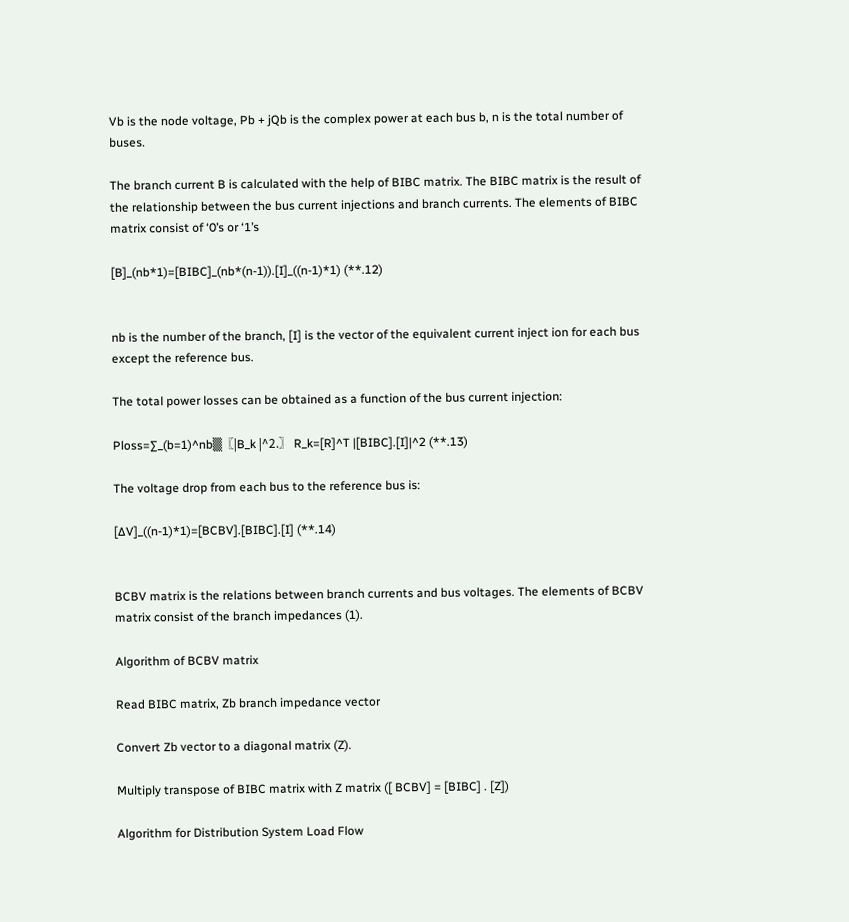Vb is the node voltage, Pb + jQb is the complex power at each bus b, n is the total number of buses.

The branch current B is calculated with the help of BIBC matrix. The BIBC matrix is the result of the relationship between the bus current injections and branch currents. The elements of BIBC matrix consist of ‘0’s or ‘1’s

[B]_(nb*1)=[BIBC]_(nb*(n-1)).[I]_((n-1)*1) (**.12)


nb is the number of the branch, [I] is the vector of the equivalent current inject ion for each bus except the reference bus.

The total power losses can be obtained as a function of the bus current injection:

Ploss=∑_(b=1)^nb▒〖|B_k |^2.〗 R_k=[R]^T |[BIBC].[I]|^2 (**.13)

The voltage drop from each bus to the reference bus is:

[∆V]_((n-1)*1)=[BCBV].[BIBC].[I] (**.14)


BCBV matrix is the relations between branch currents and bus voltages. The elements of BCBV matrix consist of the branch impedances (1).

Algorithm of BCBV matrix

Read BIBC matrix, Zb branch impedance vector

Convert Zb vector to a diagonal matrix (Z).

Multiply transpose of BIBC matrix with Z matrix ([ BCBV] = [BIBC] . [Z])

Algorithm for Distribution System Load Flow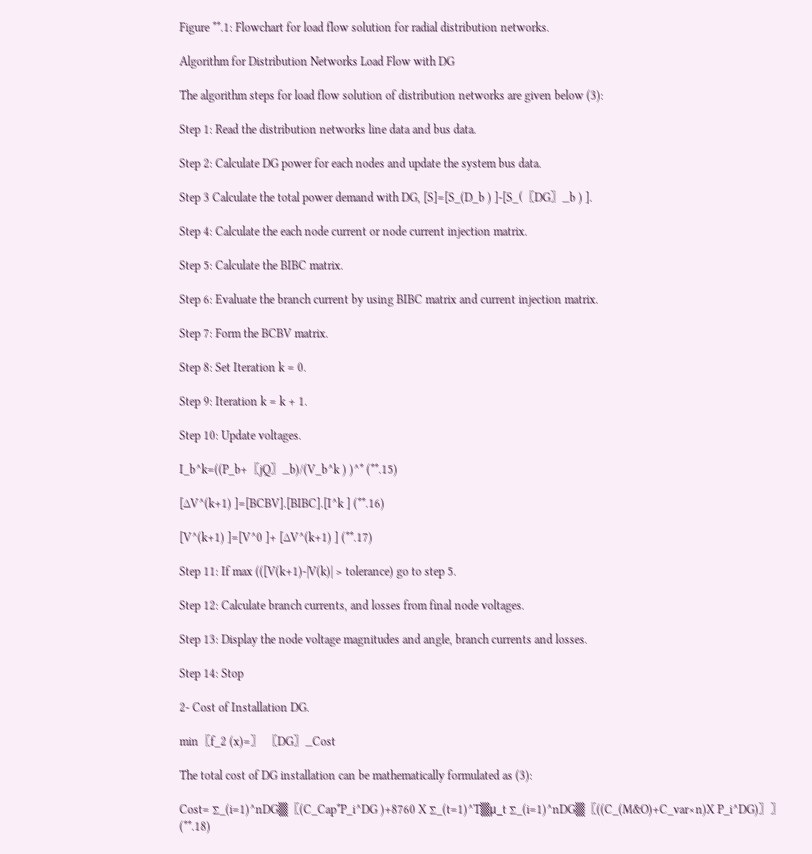Figure **.1: Flowchart for load flow solution for radial distribution networks.

Algorithm for Distribution Networks Load Flow with DG

The algorithm steps for load flow solution of distribution networks are given below (3):

Step 1: Read the distribution networks line data and bus data.

Step 2: Calculate DG power for each nodes and update the system bus data.

Step 3 Calculate the total power demand with DG, [S]=[S_(D_b ) ]-[S_(〖DG〗_b ) ].

Step 4: Calculate the each node current or node current injection matrix.

Step 5: Calculate the BIBC matrix.

Step 6: Evaluate the branch current by using BIBC matrix and current injection matrix.

Step 7: Form the BCBV matrix.

Step 8: Set Iteration k = 0.

Step 9: Iteration k = k + 1.

Step 10: Update voltages.

I_b^k=((P_b+〖jQ〗_b)/(V_b^k ) )^* (**.15)

[∆V^(k+1) ]=[BCBV].[BIBC].[I^k ] (**.16)

[V^(k+1) ]=[V^0 ]+ [∆V^(k+1) ] (**.17)

Step 11: If max (([V(k+1)-|V(k)| > tolerance) go to step 5.

Step 12: Calculate branch currents, and losses from final node voltages.

Step 13: Display the node voltage magnitudes and angle, branch currents and losses.

Step 14: Stop

2- Cost of Installation DG.

min〖f_2 (x)=〗 〖DG〗_Cost

The total cost of DG installation can be mathematically formulated as (3):

Cost= ∑_(i=1)^nDG▒〖(C_Cap*P_i^DG )+8760 X ∑_(t=1)^T▒μ_t ∑_(i=1)^nDG▒〖((C_(M&O)+C_var×n)X P_i^DG)〗〗 (**.18)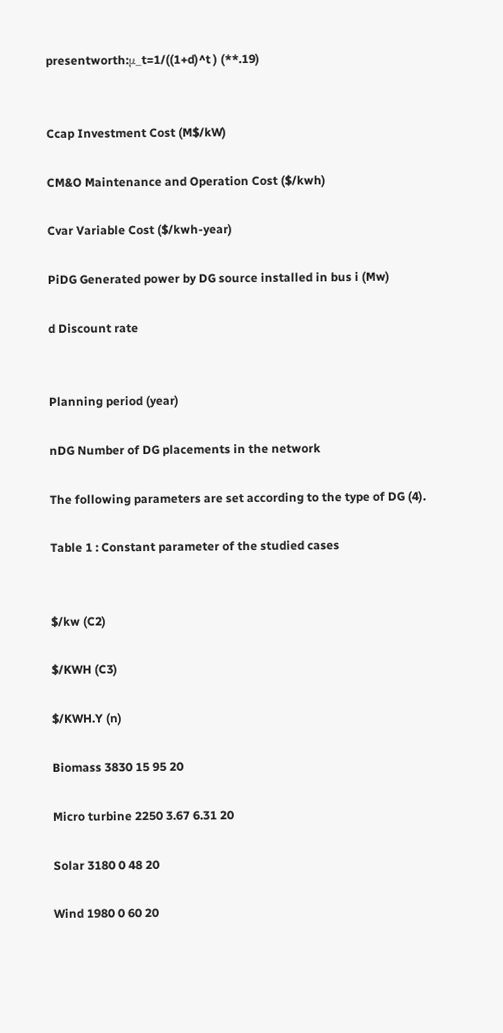presentworth:μ_t=1/((1+d)^t ) (**.19)


Ccap Investment Cost (M$/kW)

CM&O Maintenance and Operation Cost ($/kwh)

Cvar Variable Cost ($/kwh-year)

PiDG Generated power by DG source installed in bus i (Mw)

d Discount rate


Planning period (year)

nDG Number of DG placements in the network

The following parameters are set according to the type of DG (4).

Table 1 : Constant parameter of the studied cases


$/kw (C2)

$/KWH (C3)

$/KWH.Y (n)

Biomass 3830 15 95 20

Micro turbine 2250 3.67 6.31 20

Solar 3180 0 48 20

Wind 1980 0 60 20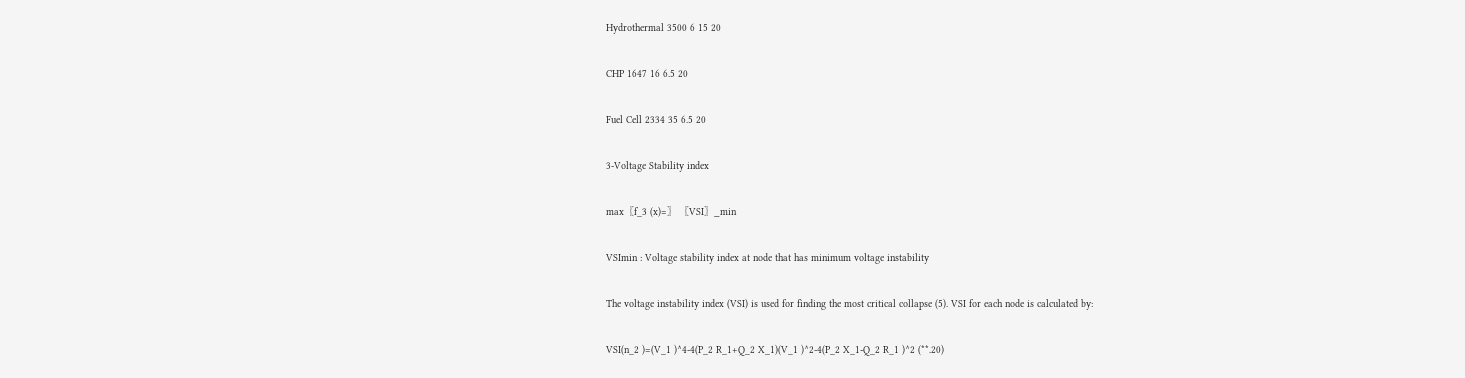Hydrothermal 3500 6 15 20

CHP 1647 16 6.5 20

Fuel Cell 2334 35 6.5 20

3-Voltage Stability index

max〖f_3 (x)=〗 〖VSI〗_min

VSImin : Voltage stability index at node that has minimum voltage instability

The voltage instability index (VSI) is used for finding the most critical collapse (5). VSI for each node is calculated by:

VSI(n_2 )=(V_1 )^4-4(P_2 R_1+Q_2 X_1)(V_1 )^2-4(P_2 X_1-Q_2 R_1 )^2 (**.20)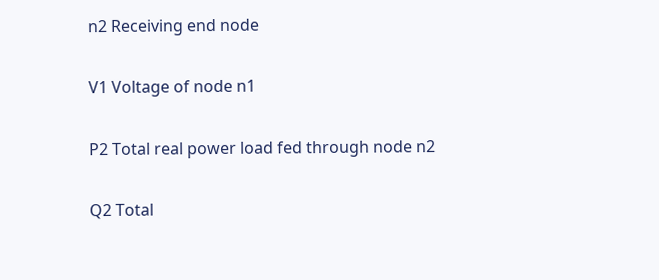n2 Receiving end node

V1 Voltage of node n1

P2 Total real power load fed through node n2

Q2 Total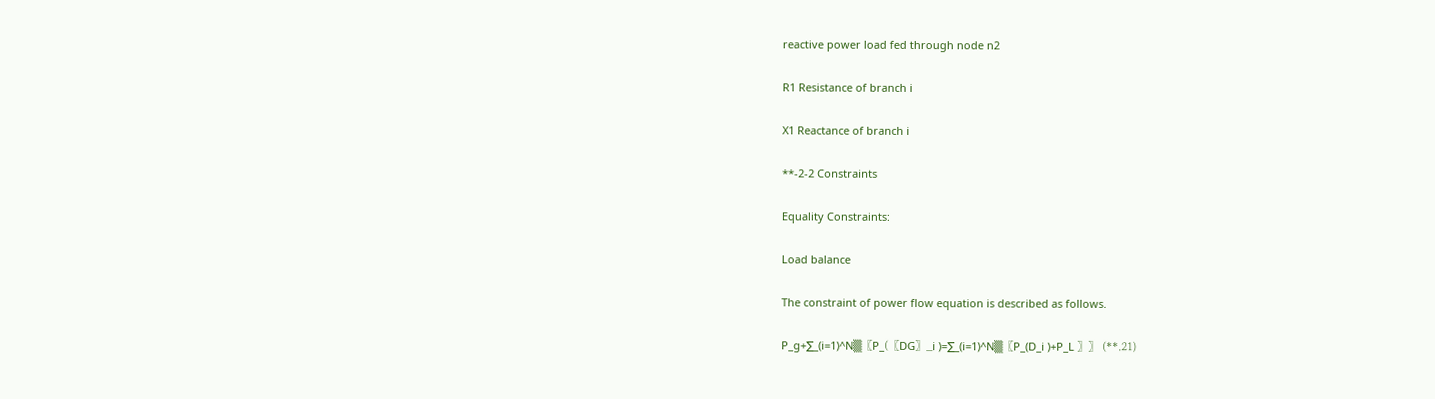reactive power load fed through node n2

R1 Resistance of branch i

X1 Reactance of branch i

**-2-2 Constraints

Equality Constraints:

Load balance

The constraint of power flow equation is described as follows.

P_g+∑_(i=1)^N▒〖P_(〖DG〗_i )=∑_(i=1)^N▒〖P_(D_i )+P_L 〗〗 (**.21)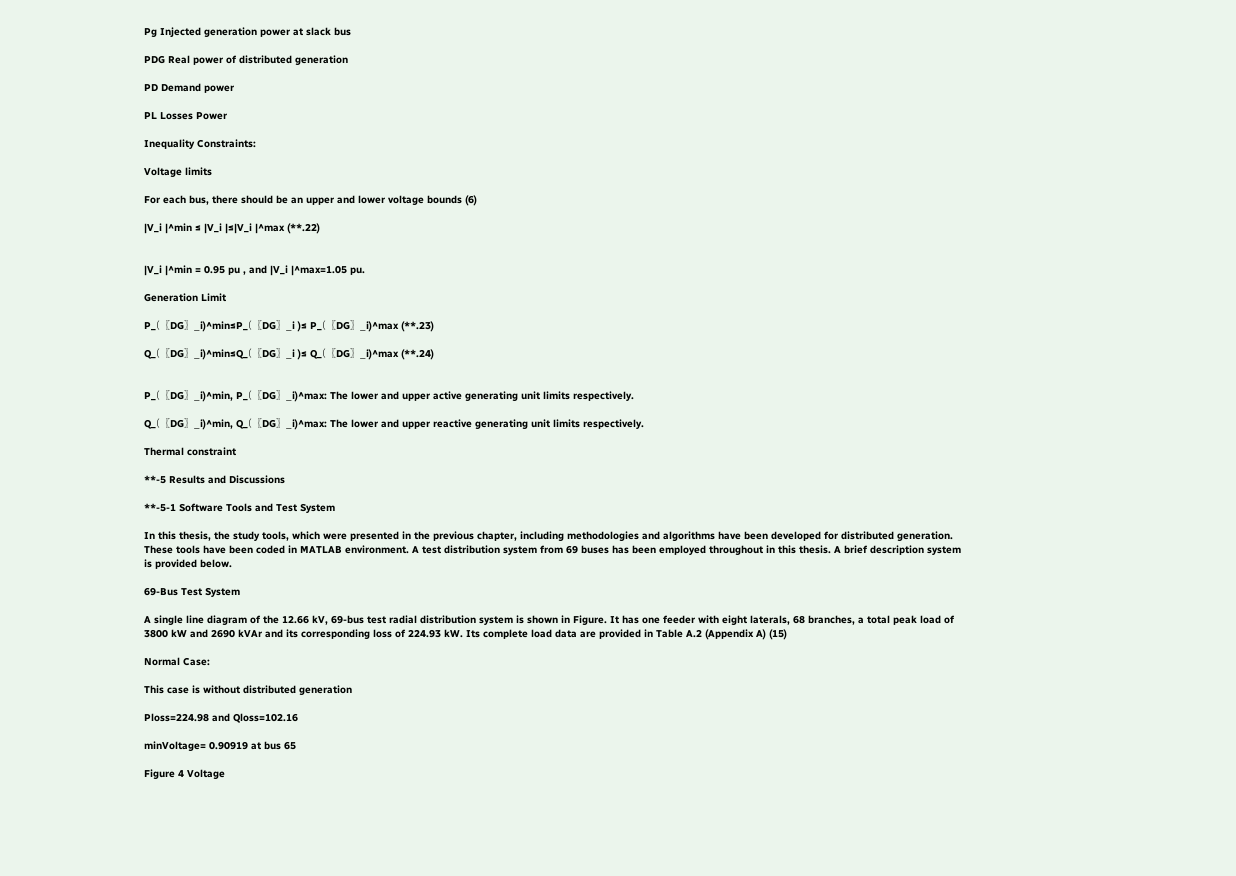Pg Injected generation power at slack bus

PDG Real power of distributed generation

PD Demand power

PL Losses Power

Inequality Constraints:

Voltage limits

For each bus, there should be an upper and lower voltage bounds (6)

|V_i |^min ≤ |V_i |≤|V_i |^max (**.22)


|V_i |^min = 0.95 pu , and |V_i |^max=1.05 pu.

Generation Limit

P_(〖DG〗_i)^min≤P_(〖DG〗_i )≤ P_(〖DG〗_i)^max (**.23)

Q_(〖DG〗_i)^min≤Q_(〖DG〗_i )≤ Q_(〖DG〗_i)^max (**.24)


P_(〖DG〗_i)^min, P_(〖DG〗_i)^max: The lower and upper active generating unit limits respectively.

Q_(〖DG〗_i)^min, Q_(〖DG〗_i)^max: The lower and upper reactive generating unit limits respectively.

Thermal constraint

**-5 Results and Discussions

**-5-1 Software Tools and Test System

In this thesis, the study tools, which were presented in the previous chapter, including methodologies and algorithms have been developed for distributed generation. These tools have been coded in MATLAB environment. A test distribution system from 69 buses has been employed throughout in this thesis. A brief description system is provided below.

69-Bus Test System

A single line diagram of the 12.66 kV, 69-bus test radial distribution system is shown in Figure. It has one feeder with eight laterals, 68 branches, a total peak load of 3800 kW and 2690 kVAr and its corresponding loss of 224.93 kW. Its complete load data are provided in Table A.2 (Appendix A) (15)

Normal Case:

This case is without distributed generation

Ploss=224.98 and Qloss=102.16

minVoltage= 0.90919 at bus 65

Figure 4 Voltage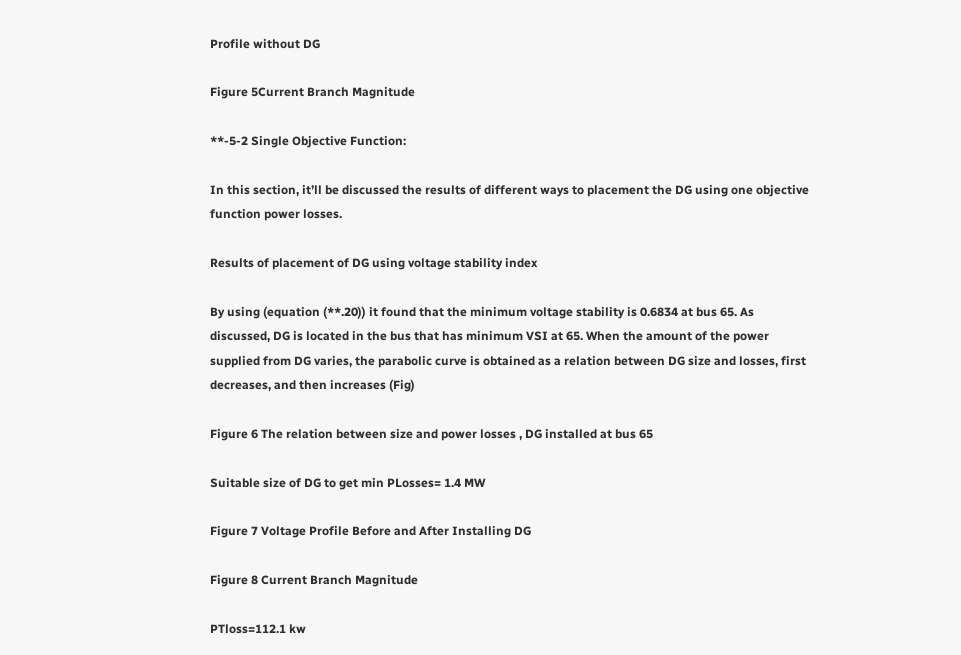Profile without DG

Figure 5Current Branch Magnitude

**-5-2 Single Objective Function:

In this section, it’ll be discussed the results of different ways to placement the DG using one objective function power losses.

Results of placement of DG using voltage stability index

By using (equation (**.20)) it found that the minimum voltage stability is 0.6834 at bus 65. As discussed, DG is located in the bus that has minimum VSI at 65. When the amount of the power supplied from DG varies, the parabolic curve is obtained as a relation between DG size and losses, first decreases, and then increases (Fig)

Figure 6 The relation between size and power losses , DG installed at bus 65

Suitable size of DG to get min PLosses= 1.4 MW

Figure 7 Voltage Profile Before and After Installing DG

Figure 8 Current Branch Magnitude

PTloss=112.1 kw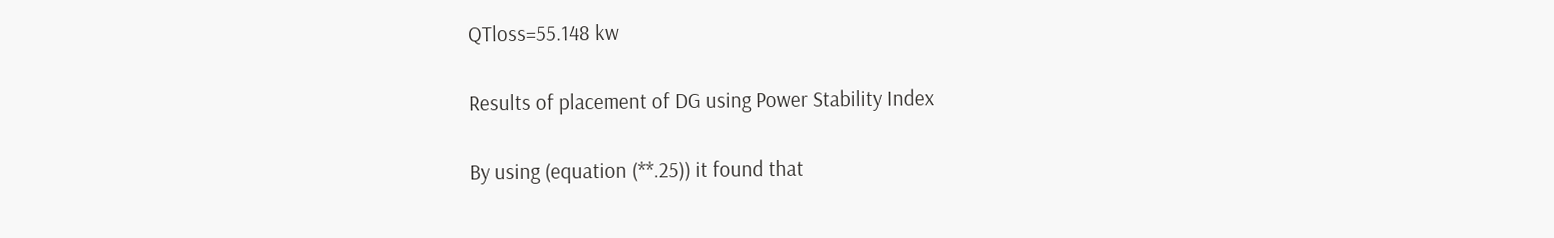QTloss=55.148 kw

Results of placement of DG using Power Stability Index

By using (equation (**.25)) it found that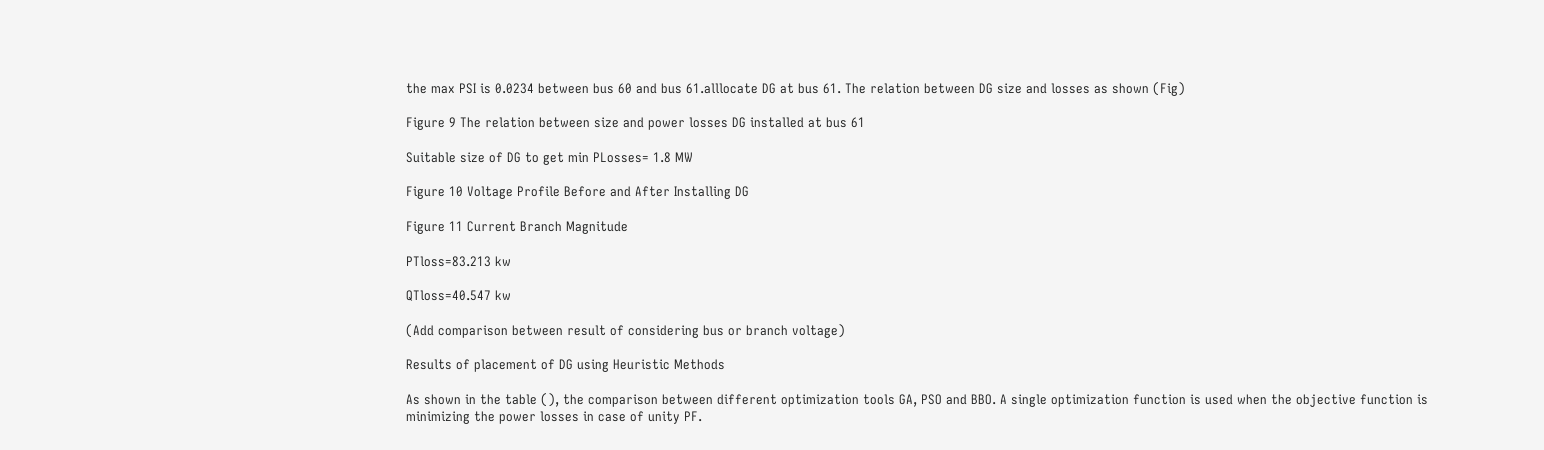the max PSI is 0.0234 between bus 60 and bus 61.alllocate DG at bus 61. The relation between DG size and losses as shown (Fig)

Figure 9 The relation between size and power losses DG installed at bus 61

Suitable size of DG to get min PLosses= 1.8 MW

Figure 10 Voltage Profile Before and After Installing DG

Figure 11 Current Branch Magnitude

PTloss=83.213 kw

QTloss=40.547 kw

(Add comparison between result of considering bus or branch voltage)

Results of placement of DG using Heuristic Methods

As shown in the table (), the comparison between different optimization tools GA, PSO and BBO. A single optimization function is used when the objective function is minimizing the power losses in case of unity PF.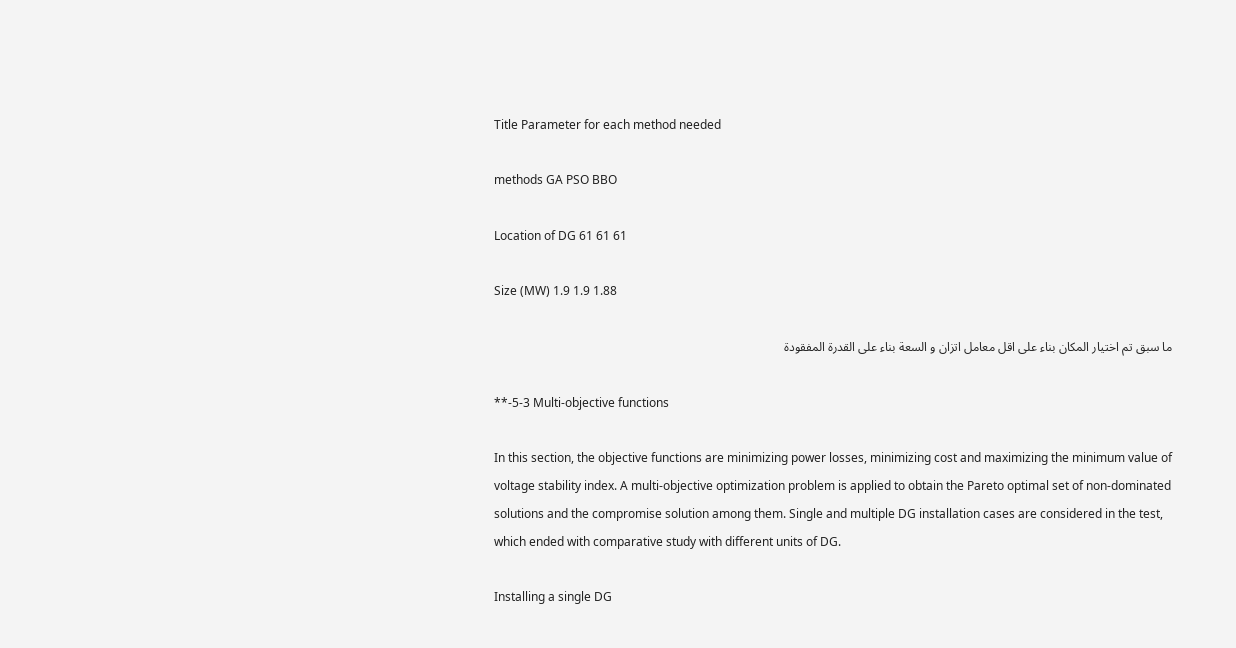Title Parameter for each method needed

methods GA PSO BBO

Location of DG 61 61 61

Size (MW) 1.9 1.9 1.88

ما سبق تم اختيار المكان بناء على اقل معامل اتزان و السعة بناء على القدرة المفقودة

**-5-3 Multi-objective functions

In this section, the objective functions are minimizing power losses, minimizing cost and maximizing the minimum value of voltage stability index. A multi-objective optimization problem is applied to obtain the Pareto optimal set of non-dominated solutions and the compromise solution among them. Single and multiple DG installation cases are considered in the test, which ended with comparative study with different units of DG.

Installing a single DG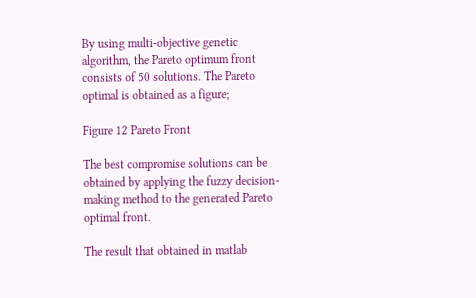By using multi-objective genetic algorithm, the Pareto optimum front consists of 50 solutions. The Pareto optimal is obtained as a figure;

Figure 12 Pareto Front

The best compromise solutions can be obtained by applying the fuzzy decision-making method to the generated Pareto optimal front.

The result that obtained in matlab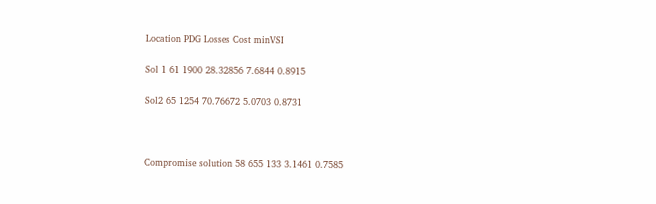Location PDG Losses Cost minVSI

Sol 1 61 1900 28.32856 7.6844 0.8915

Sol2 65 1254 70.76672 5.0703 0.8731



Compromise solution 58 655 133 3.1461 0.7585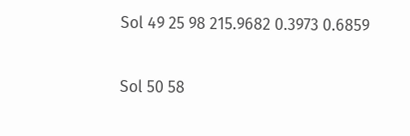Sol 49 25 98 215.9682 0.3973 0.6859

Sol 50 58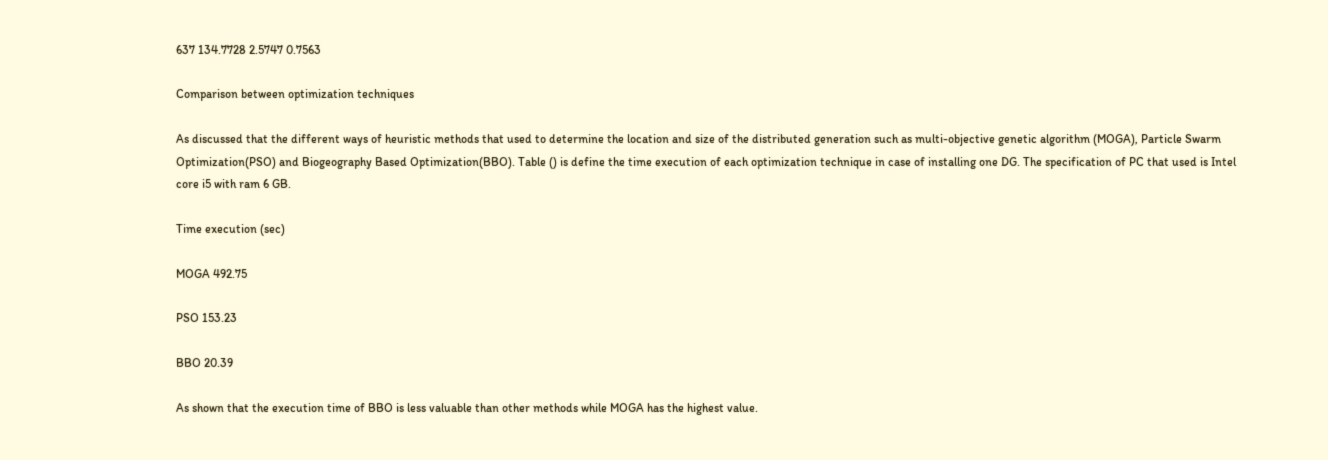637 134.7728 2.5747 0.7563

Comparison between optimization techniques

As discussed that the different ways of heuristic methods that used to determine the location and size of the distributed generation such as multi-objective genetic algorithm (MOGA), Particle Swarm Optimization(PSO) and Biogeography Based Optimization(BBO). Table () is define the time execution of each optimization technique in case of installing one DG. The specification of PC that used is Intel core i5 with ram 6 GB.

Time execution (sec)

MOGA 492.75

PSO 153.23

BBO 20.39

As shown that the execution time of BBO is less valuable than other methods while MOGA has the highest value.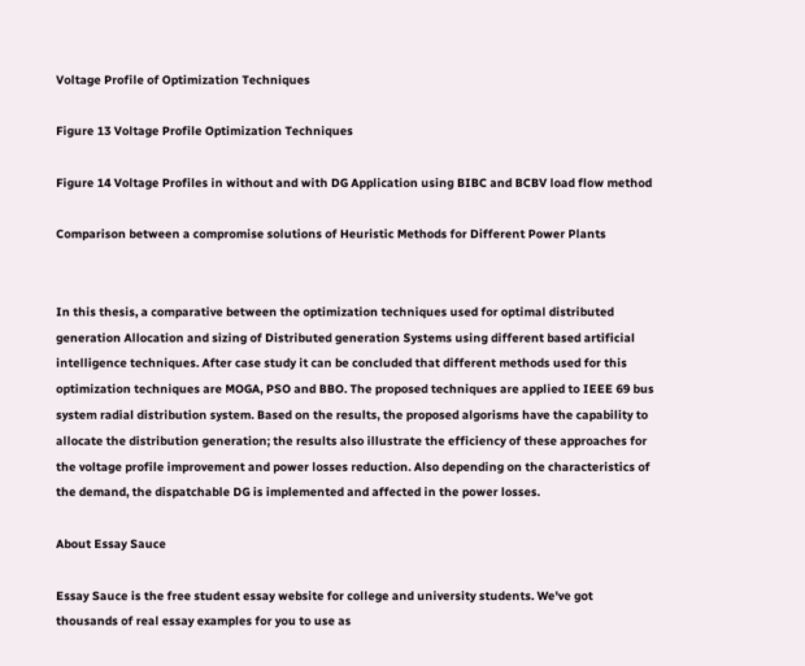Voltage Profile of Optimization Techniques

Figure 13 Voltage Profile Optimization Techniques

Figure 14 Voltage Profiles in without and with DG Application using BIBC and BCBV load flow method

Comparison between a compromise solutions of Heuristic Methods for Different Power Plants


In this thesis, a comparative between the optimization techniques used for optimal distributed generation Allocation and sizing of Distributed generation Systems using different based artificial intelligence techniques. After case study it can be concluded that different methods used for this optimization techniques are MOGA, PSO and BBO. The proposed techniques are applied to IEEE 69 bus system radial distribution system. Based on the results, the proposed algorisms have the capability to allocate the distribution generation; the results also illustrate the efficiency of these approaches for the voltage profile improvement and power losses reduction. Also depending on the characteristics of the demand, the dispatchable DG is implemented and affected in the power losses.

About Essay Sauce

Essay Sauce is the free student essay website for college and university students. We've got thousands of real essay examples for you to use as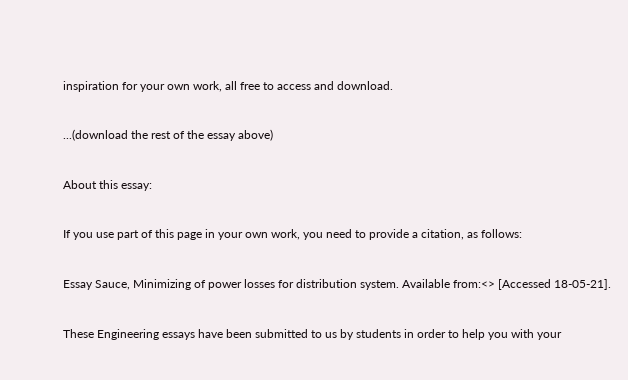inspiration for your own work, all free to access and download.

...(download the rest of the essay above)

About this essay:

If you use part of this page in your own work, you need to provide a citation, as follows:

Essay Sauce, Minimizing of power losses for distribution system. Available from:<> [Accessed 18-05-21].

These Engineering essays have been submitted to us by students in order to help you with your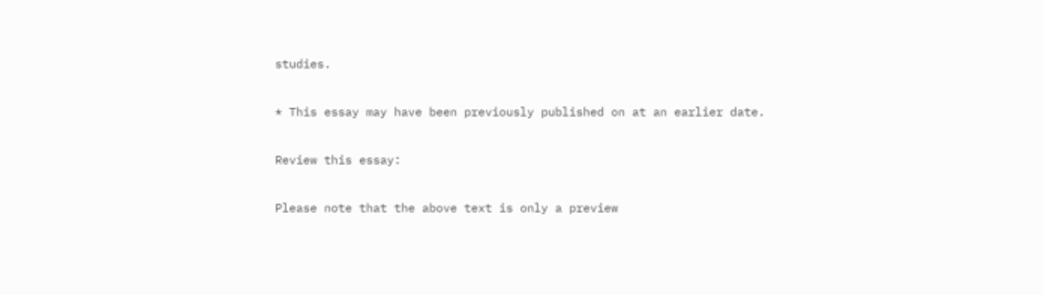studies.

* This essay may have been previously published on at an earlier date.

Review this essay:

Please note that the above text is only a preview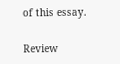of this essay.

Review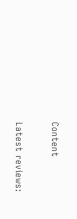Content

Latest reviews: